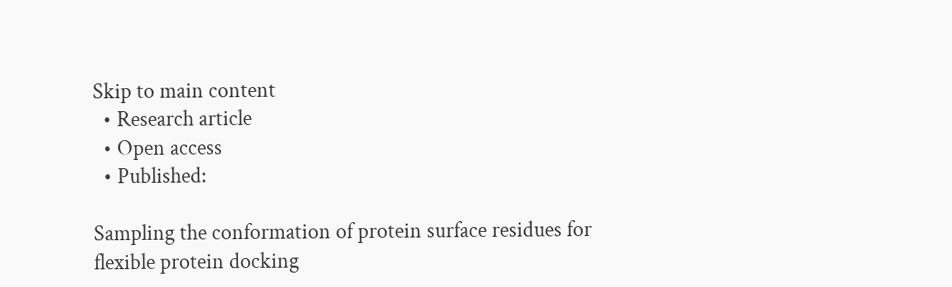Skip to main content
  • Research article
  • Open access
  • Published:

Sampling the conformation of protein surface residues for flexible protein docking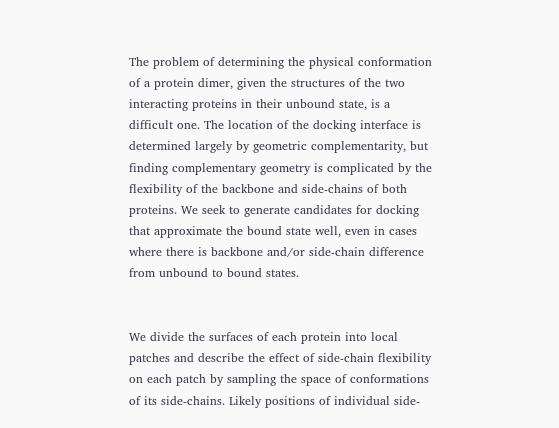The problem of determining the physical conformation of a protein dimer, given the structures of the two interacting proteins in their unbound state, is a difficult one. The location of the docking interface is determined largely by geometric complementarity, but finding complementary geometry is complicated by the flexibility of the backbone and side-chains of both proteins. We seek to generate candidates for docking that approximate the bound state well, even in cases where there is backbone and/or side-chain difference from unbound to bound states.


We divide the surfaces of each protein into local patches and describe the effect of side-chain flexibility on each patch by sampling the space of conformations of its side-chains. Likely positions of individual side-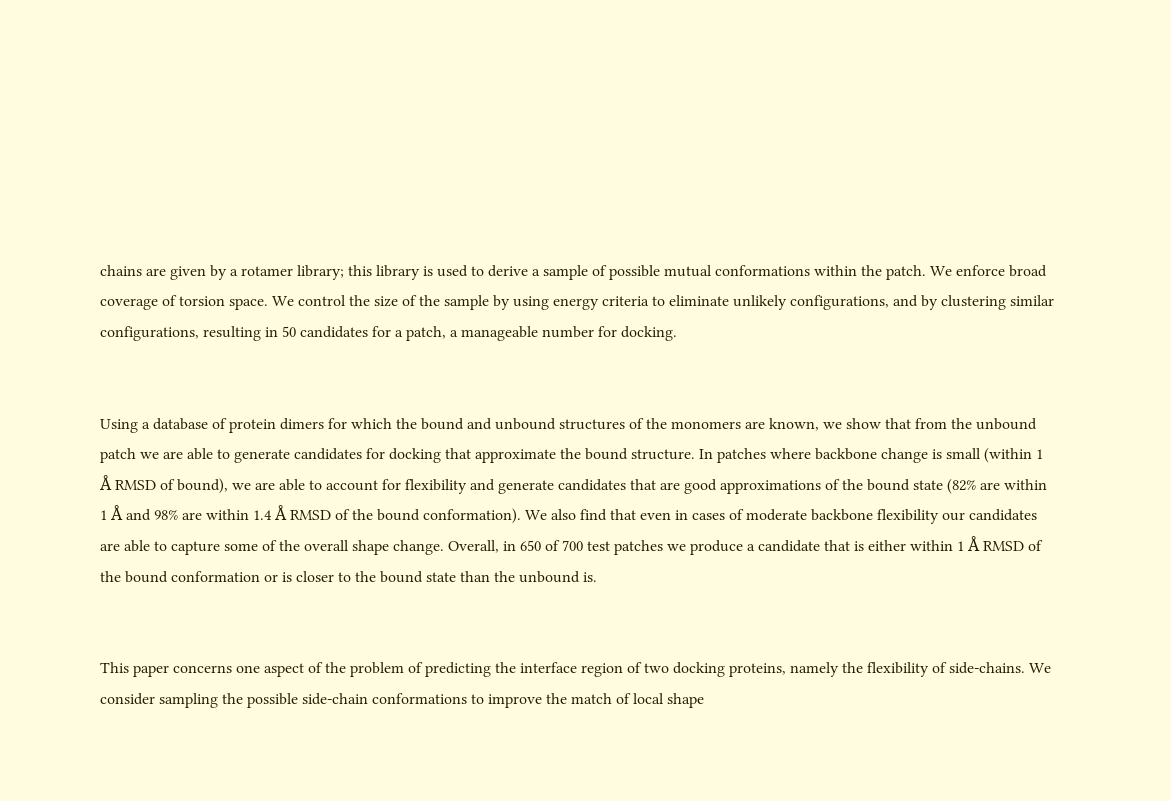chains are given by a rotamer library; this library is used to derive a sample of possible mutual conformations within the patch. We enforce broad coverage of torsion space. We control the size of the sample by using energy criteria to eliminate unlikely configurations, and by clustering similar configurations, resulting in 50 candidates for a patch, a manageable number for docking.


Using a database of protein dimers for which the bound and unbound structures of the monomers are known, we show that from the unbound patch we are able to generate candidates for docking that approximate the bound structure. In patches where backbone change is small (within 1 Å RMSD of bound), we are able to account for flexibility and generate candidates that are good approximations of the bound state (82% are within 1 Å and 98% are within 1.4 Å RMSD of the bound conformation). We also find that even in cases of moderate backbone flexibility our candidates are able to capture some of the overall shape change. Overall, in 650 of 700 test patches we produce a candidate that is either within 1 Å RMSD of the bound conformation or is closer to the bound state than the unbound is.


This paper concerns one aspect of the problem of predicting the interface region of two docking proteins, namely the flexibility of side-chains. We consider sampling the possible side-chain conformations to improve the match of local shape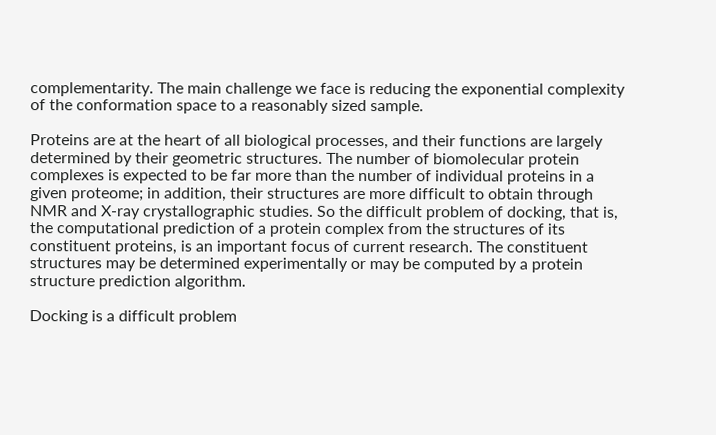complementarity. The main challenge we face is reducing the exponential complexity of the conformation space to a reasonably sized sample.

Proteins are at the heart of all biological processes, and their functions are largely determined by their geometric structures. The number of biomolecular protein complexes is expected to be far more than the number of individual proteins in a given proteome; in addition, their structures are more difficult to obtain through NMR and X-ray crystallographic studies. So the difficult problem of docking, that is, the computational prediction of a protein complex from the structures of its constituent proteins, is an important focus of current research. The constituent structures may be determined experimentally or may be computed by a protein structure prediction algorithm.

Docking is a difficult problem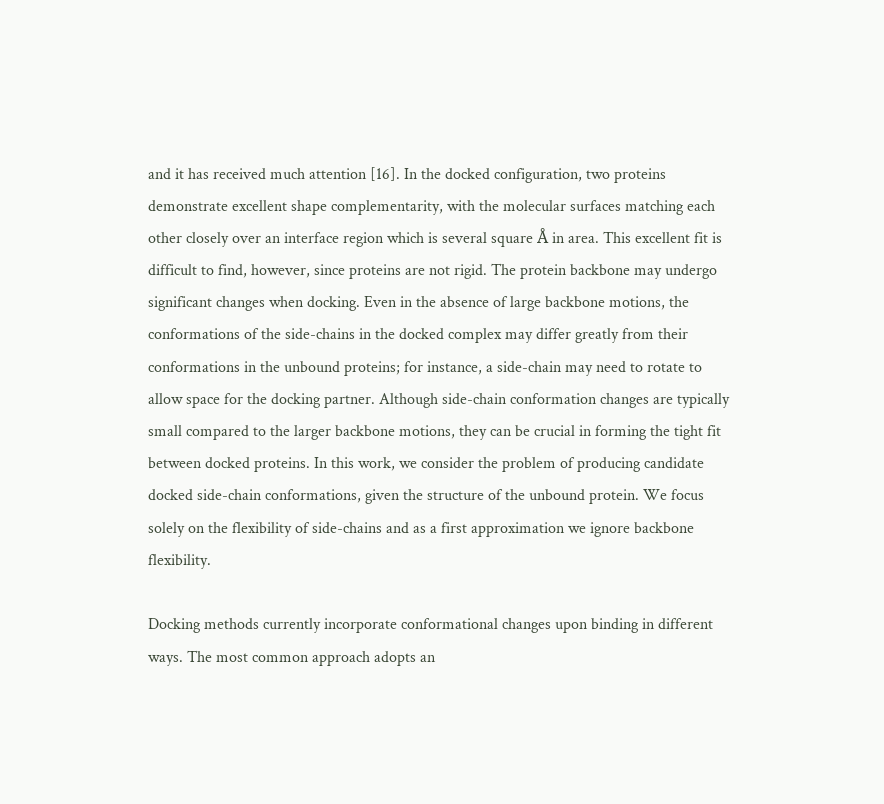and it has received much attention [16]. In the docked configuration, two proteins demonstrate excellent shape complementarity, with the molecular surfaces matching each other closely over an interface region which is several square Å in area. This excellent fit is difficult to find, however, since proteins are not rigid. The protein backbone may undergo significant changes when docking. Even in the absence of large backbone motions, the conformations of the side-chains in the docked complex may differ greatly from their conformations in the unbound proteins; for instance, a side-chain may need to rotate to allow space for the docking partner. Although side-chain conformation changes are typically small compared to the larger backbone motions, they can be crucial in forming the tight fit between docked proteins. In this work, we consider the problem of producing candidate docked side-chain conformations, given the structure of the unbound protein. We focus solely on the flexibility of side-chains and as a first approximation we ignore backbone flexibility.

Docking methods currently incorporate conformational changes upon binding in different ways. The most common approach adopts an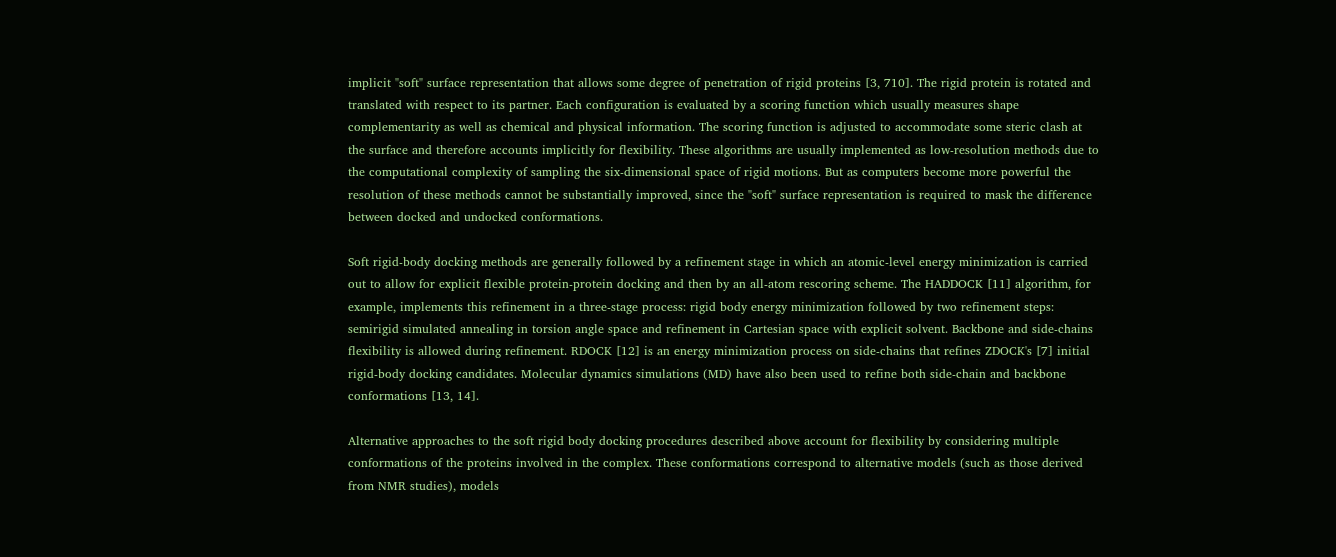implicit "soft" surface representation that allows some degree of penetration of rigid proteins [3, 710]. The rigid protein is rotated and translated with respect to its partner. Each configuration is evaluated by a scoring function which usually measures shape complementarity as well as chemical and physical information. The scoring function is adjusted to accommodate some steric clash at the surface and therefore accounts implicitly for flexibility. These algorithms are usually implemented as low-resolution methods due to the computational complexity of sampling the six-dimensional space of rigid motions. But as computers become more powerful the resolution of these methods cannot be substantially improved, since the "soft" surface representation is required to mask the difference between docked and undocked conformations.

Soft rigid-body docking methods are generally followed by a refinement stage in which an atomic-level energy minimization is carried out to allow for explicit flexible protein-protein docking and then by an all-atom rescoring scheme. The HADDOCK [11] algorithm, for example, implements this refinement in a three-stage process: rigid body energy minimization followed by two refinement steps: semirigid simulated annealing in torsion angle space and refinement in Cartesian space with explicit solvent. Backbone and side-chains flexibility is allowed during refinement. RDOCK [12] is an energy minimization process on side-chains that refines ZDOCK's [7] initial rigid-body docking candidates. Molecular dynamics simulations (MD) have also been used to refine both side-chain and backbone conformations [13, 14].

Alternative approaches to the soft rigid body docking procedures described above account for flexibility by considering multiple conformations of the proteins involved in the complex. These conformations correspond to alternative models (such as those derived from NMR studies), models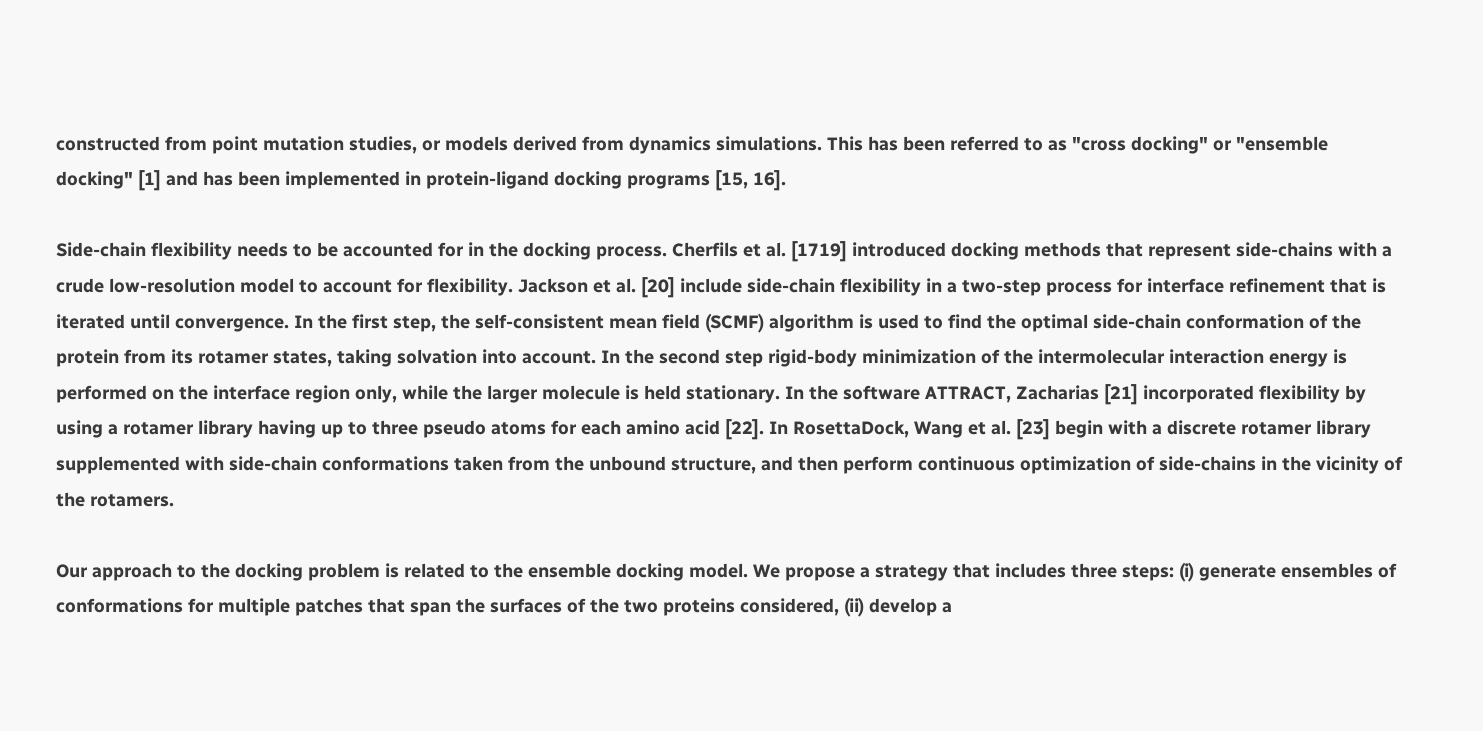constructed from point mutation studies, or models derived from dynamics simulations. This has been referred to as "cross docking" or "ensemble docking" [1] and has been implemented in protein-ligand docking programs [15, 16].

Side-chain flexibility needs to be accounted for in the docking process. Cherfils et al. [1719] introduced docking methods that represent side-chains with a crude low-resolution model to account for flexibility. Jackson et al. [20] include side-chain flexibility in a two-step process for interface refinement that is iterated until convergence. In the first step, the self-consistent mean field (SCMF) algorithm is used to find the optimal side-chain conformation of the protein from its rotamer states, taking solvation into account. In the second step rigid-body minimization of the intermolecular interaction energy is performed on the interface region only, while the larger molecule is held stationary. In the software ATTRACT, Zacharias [21] incorporated flexibility by using a rotamer library having up to three pseudo atoms for each amino acid [22]. In RosettaDock, Wang et al. [23] begin with a discrete rotamer library supplemented with side-chain conformations taken from the unbound structure, and then perform continuous optimization of side-chains in the vicinity of the rotamers.

Our approach to the docking problem is related to the ensemble docking model. We propose a strategy that includes three steps: (i) generate ensembles of conformations for multiple patches that span the surfaces of the two proteins considered, (ii) develop a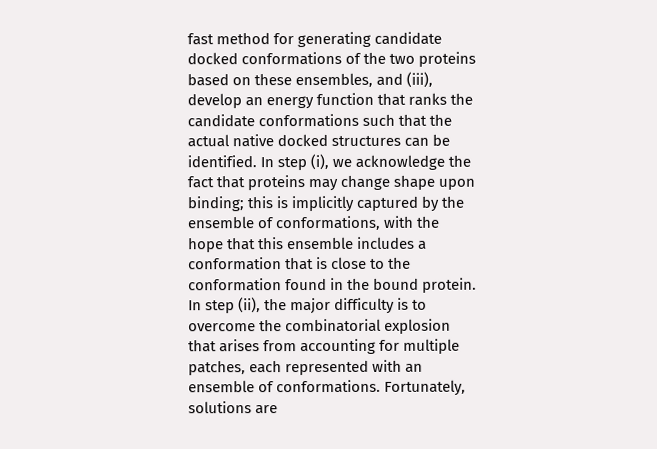fast method for generating candidate docked conformations of the two proteins based on these ensembles, and (iii), develop an energy function that ranks the candidate conformations such that the actual native docked structures can be identified. In step (i), we acknowledge the fact that proteins may change shape upon binding; this is implicitly captured by the ensemble of conformations, with the hope that this ensemble includes a conformation that is close to the conformation found in the bound protein. In step (ii), the major difficulty is to overcome the combinatorial explosion that arises from accounting for multiple patches, each represented with an ensemble of conformations. Fortunately, solutions are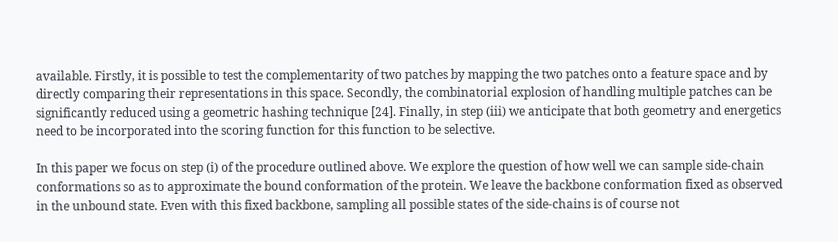available. Firstly, it is possible to test the complementarity of two patches by mapping the two patches onto a feature space and by directly comparing their representations in this space. Secondly, the combinatorial explosion of handling multiple patches can be significantly reduced using a geometric hashing technique [24]. Finally, in step (iii) we anticipate that both geometry and energetics need to be incorporated into the scoring function for this function to be selective.

In this paper we focus on step (i) of the procedure outlined above. We explore the question of how well we can sample side-chain conformations so as to approximate the bound conformation of the protein. We leave the backbone conformation fixed as observed in the unbound state. Even with this fixed backbone, sampling all possible states of the side-chains is of course not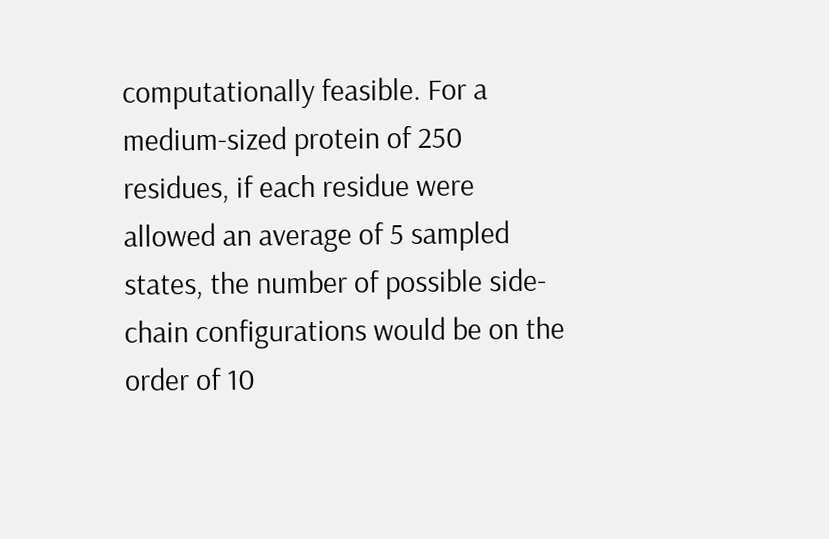computationally feasible. For a medium-sized protein of 250 residues, if each residue were allowed an average of 5 sampled states, the number of possible side-chain configurations would be on the order of 10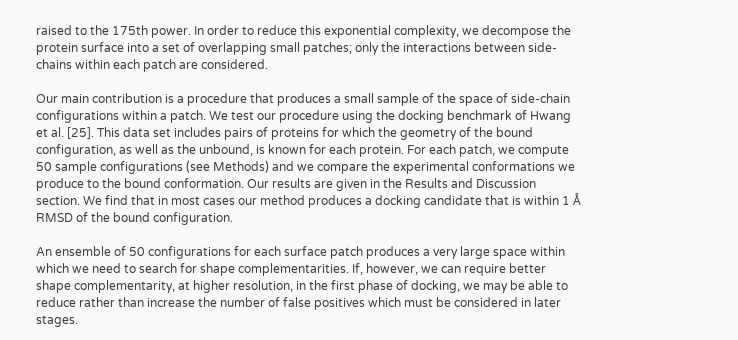raised to the 175th power. In order to reduce this exponential complexity, we decompose the protein surface into a set of overlapping small patches; only the interactions between side-chains within each patch are considered.

Our main contribution is a procedure that produces a small sample of the space of side-chain configurations within a patch. We test our procedure using the docking benchmark of Hwang et al. [25]. This data set includes pairs of proteins for which the geometry of the bound configuration, as well as the unbound, is known for each protein. For each patch, we compute 50 sample configurations (see Methods) and we compare the experimental conformations we produce to the bound conformation. Our results are given in the Results and Discussion section. We find that in most cases our method produces a docking candidate that is within 1 Å RMSD of the bound configuration.

An ensemble of 50 configurations for each surface patch produces a very large space within which we need to search for shape complementarities. If, however, we can require better shape complementarity, at higher resolution, in the first phase of docking, we may be able to reduce rather than increase the number of false positives which must be considered in later stages.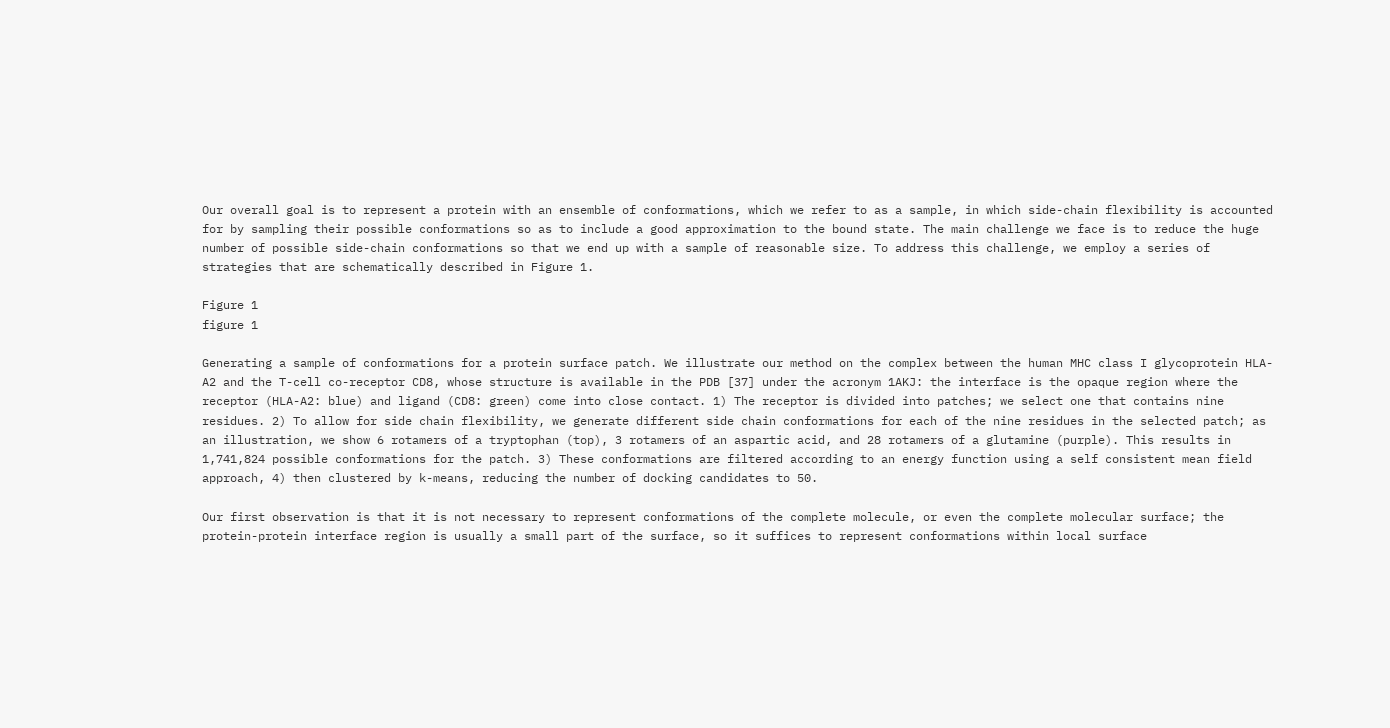Our overall goal is to represent a protein with an ensemble of conformations, which we refer to as a sample, in which side-chain flexibility is accounted for by sampling their possible conformations so as to include a good approximation to the bound state. The main challenge we face is to reduce the huge number of possible side-chain conformations so that we end up with a sample of reasonable size. To address this challenge, we employ a series of strategies that are schematically described in Figure 1.

Figure 1
figure 1

Generating a sample of conformations for a protein surface patch. We illustrate our method on the complex between the human MHC class I glycoprotein HLA-A2 and the T-cell co-receptor CD8, whose structure is available in the PDB [37] under the acronym 1AKJ: the interface is the opaque region where the receptor (HLA-A2: blue) and ligand (CD8: green) come into close contact. 1) The receptor is divided into patches; we select one that contains nine residues. 2) To allow for side chain flexibility, we generate different side chain conformations for each of the nine residues in the selected patch; as an illustration, we show 6 rotamers of a tryptophan (top), 3 rotamers of an aspartic acid, and 28 rotamers of a glutamine (purple). This results in 1,741,824 possible conformations for the patch. 3) These conformations are filtered according to an energy function using a self consistent mean field approach, 4) then clustered by k-means, reducing the number of docking candidates to 50.

Our first observation is that it is not necessary to represent conformations of the complete molecule, or even the complete molecular surface; the protein-protein interface region is usually a small part of the surface, so it suffices to represent conformations within local surface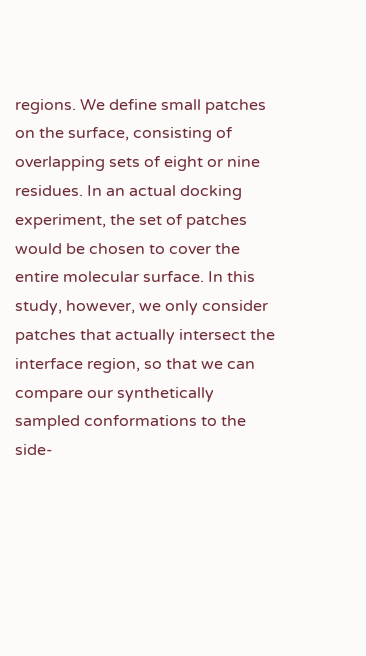regions. We define small patches on the surface, consisting of overlapping sets of eight or nine residues. In an actual docking experiment, the set of patches would be chosen to cover the entire molecular surface. In this study, however, we only consider patches that actually intersect the interface region, so that we can compare our synthetically sampled conformations to the side-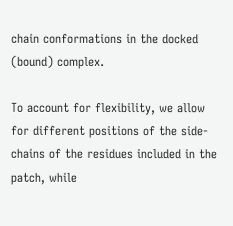chain conformations in the docked (bound) complex.

To account for flexibility, we allow for different positions of the side-chains of the residues included in the patch, while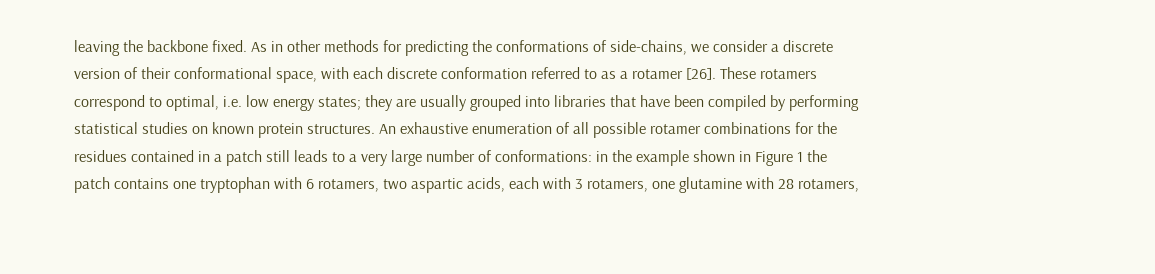leaving the backbone fixed. As in other methods for predicting the conformations of side-chains, we consider a discrete version of their conformational space, with each discrete conformation referred to as a rotamer [26]. These rotamers correspond to optimal, i.e. low energy states; they are usually grouped into libraries that have been compiled by performing statistical studies on known protein structures. An exhaustive enumeration of all possible rotamer combinations for the residues contained in a patch still leads to a very large number of conformations: in the example shown in Figure 1 the patch contains one tryptophan with 6 rotamers, two aspartic acids, each with 3 rotamers, one glutamine with 28 rotamers,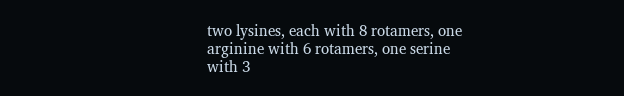two lysines, each with 8 rotamers, one arginine with 6 rotamers, one serine with 3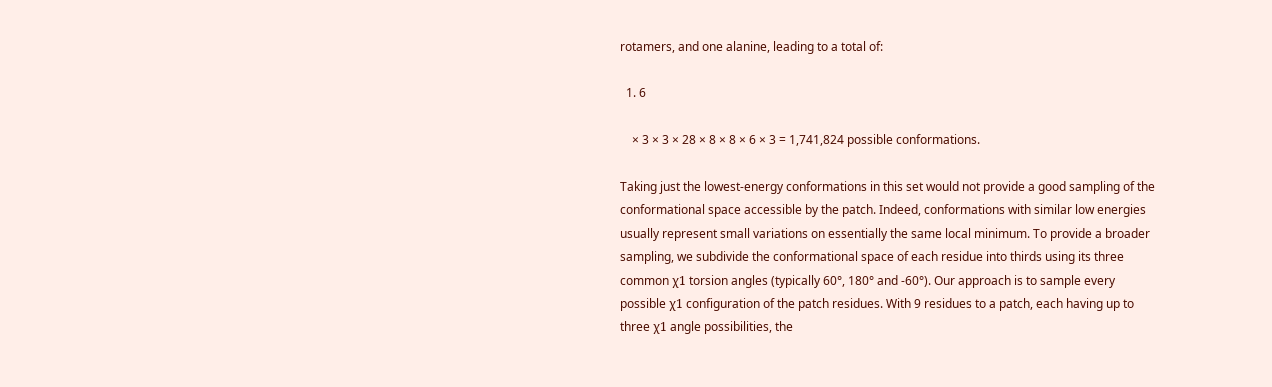rotamers, and one alanine, leading to a total of:

  1. 6

    × 3 × 3 × 28 × 8 × 8 × 6 × 3 = 1,741,824 possible conformations.

Taking just the lowest-energy conformations in this set would not provide a good sampling of the conformational space accessible by the patch. Indeed, conformations with similar low energies usually represent small variations on essentially the same local minimum. To provide a broader sampling, we subdivide the conformational space of each residue into thirds using its three common χ1 torsion angles (typically 60°, 180° and -60°). Our approach is to sample every possible χ1 configuration of the patch residues. With 9 residues to a patch, each having up to three χ1 angle possibilities, the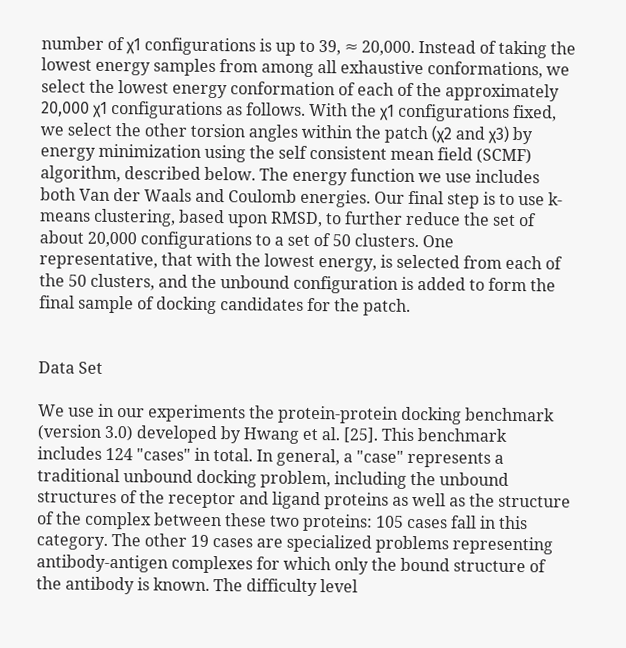number of χ1 configurations is up to 39, ≈ 20,000. Instead of taking the lowest energy samples from among all exhaustive conformations, we select the lowest energy conformation of each of the approximately 20,000 χ1 configurations as follows. With the χ1 configurations fixed, we select the other torsion angles within the patch (χ2 and χ3) by energy minimization using the self consistent mean field (SCMF) algorithm, described below. The energy function we use includes both Van der Waals and Coulomb energies. Our final step is to use k-means clustering, based upon RMSD, to further reduce the set of about 20,000 configurations to a set of 50 clusters. One representative, that with the lowest energy, is selected from each of the 50 clusters, and the unbound configuration is added to form the final sample of docking candidates for the patch.


Data Set

We use in our experiments the protein-protein docking benchmark (version 3.0) developed by Hwang et al. [25]. This benchmark includes 124 "cases" in total. In general, a "case" represents a traditional unbound docking problem, including the unbound structures of the receptor and ligand proteins as well as the structure of the complex between these two proteins: 105 cases fall in this category. The other 19 cases are specialized problems representing antibody-antigen complexes for which only the bound structure of the antibody is known. The difficulty level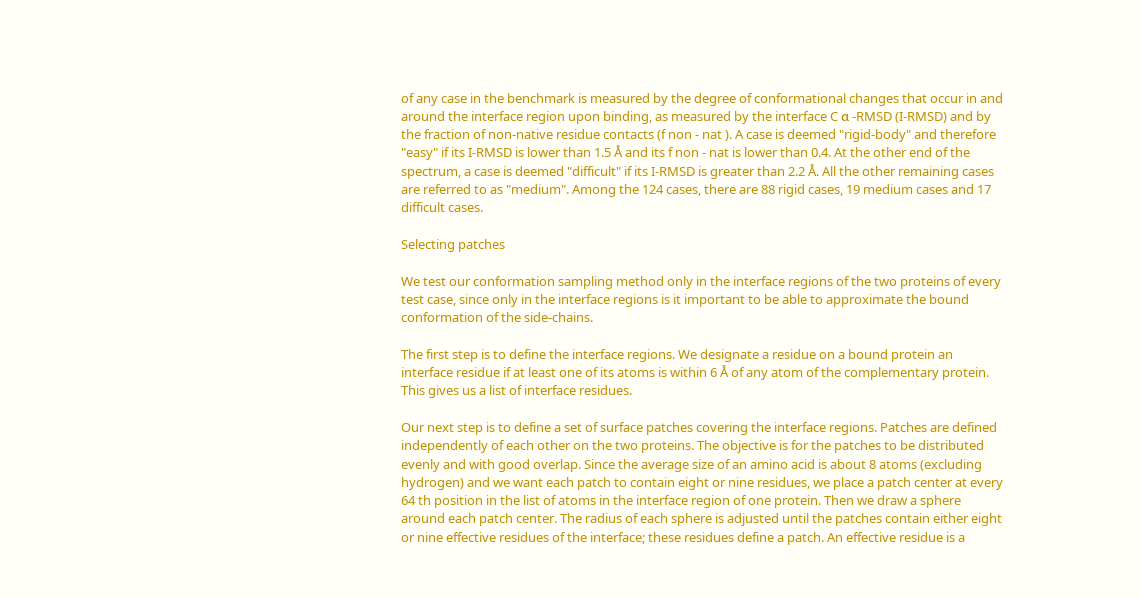of any case in the benchmark is measured by the degree of conformational changes that occur in and around the interface region upon binding, as measured by the interface C α -RMSD (I-RMSD) and by the fraction of non-native residue contacts (f non - nat ). A case is deemed "rigid-body" and therefore "easy" if its I-RMSD is lower than 1.5 Å and its f non - nat is lower than 0.4. At the other end of the spectrum, a case is deemed "difficult" if its I-RMSD is greater than 2.2 Å. All the other remaining cases are referred to as "medium". Among the 124 cases, there are 88 rigid cases, 19 medium cases and 17 difficult cases.

Selecting patches

We test our conformation sampling method only in the interface regions of the two proteins of every test case, since only in the interface regions is it important to be able to approximate the bound conformation of the side-chains.

The first step is to define the interface regions. We designate a residue on a bound protein an interface residue if at least one of its atoms is within 6 Å of any atom of the complementary protein. This gives us a list of interface residues.

Our next step is to define a set of surface patches covering the interface regions. Patches are defined independently of each other on the two proteins. The objective is for the patches to be distributed evenly and with good overlap. Since the average size of an amino acid is about 8 atoms (excluding hydrogen) and we want each patch to contain eight or nine residues, we place a patch center at every 64 th position in the list of atoms in the interface region of one protein. Then we draw a sphere around each patch center. The radius of each sphere is adjusted until the patches contain either eight or nine effective residues of the interface; these residues define a patch. An effective residue is a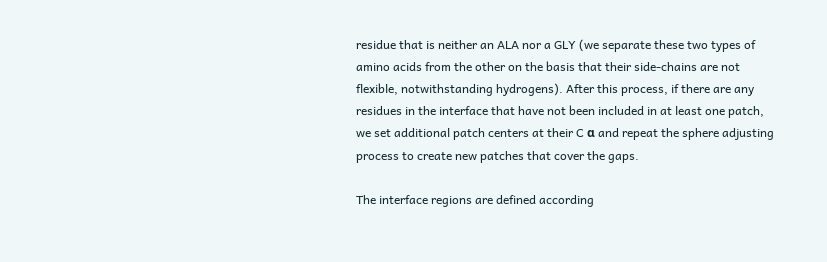residue that is neither an ALA nor a GLY (we separate these two types of amino acids from the other on the basis that their side-chains are not flexible, notwithstanding hydrogens). After this process, if there are any residues in the interface that have not been included in at least one patch, we set additional patch centers at their C α and repeat the sphere adjusting process to create new patches that cover the gaps.

The interface regions are defined according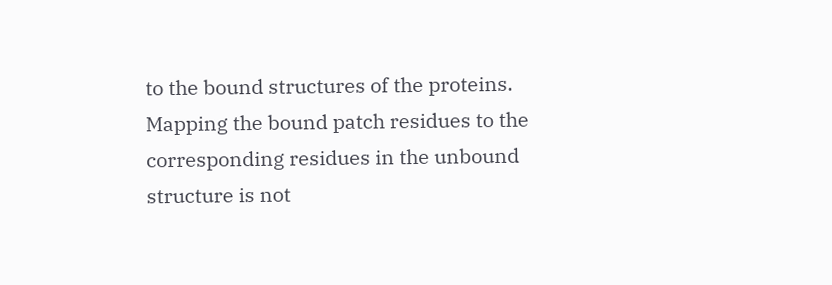to the bound structures of the proteins. Mapping the bound patch residues to the corresponding residues in the unbound structure is not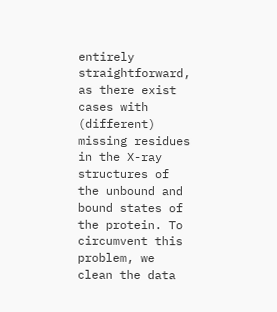entirely straightforward, as there exist cases with (different) missing residues in the X-ray structures of the unbound and bound states of the protein. To circumvent this problem, we clean the data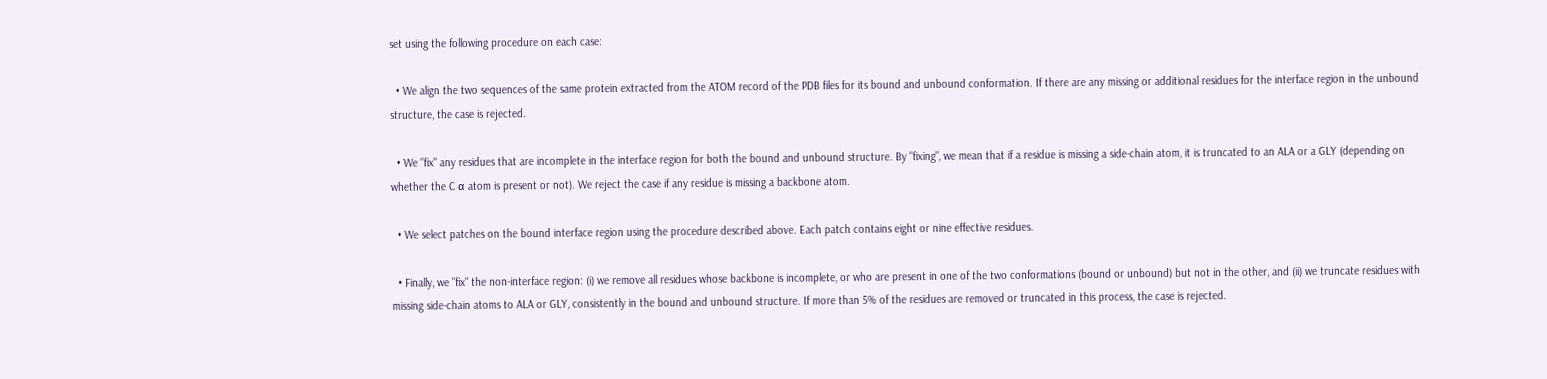set using the following procedure on each case:

  • We align the two sequences of the same protein extracted from the ATOM record of the PDB files for its bound and unbound conformation. If there are any missing or additional residues for the interface region in the unbound structure, the case is rejected.

  • We "fix" any residues that are incomplete in the interface region for both the bound and unbound structure. By "fixing", we mean that if a residue is missing a side-chain atom, it is truncated to an ALA or a GLY (depending on whether the C α atom is present or not). We reject the case if any residue is missing a backbone atom.

  • We select patches on the bound interface region using the procedure described above. Each patch contains eight or nine effective residues.

  • Finally, we "fix" the non-interface region: (i) we remove all residues whose backbone is incomplete, or who are present in one of the two conformations (bound or unbound) but not in the other, and (ii) we truncate residues with missing side-chain atoms to ALA or GLY, consistently in the bound and unbound structure. If more than 5% of the residues are removed or truncated in this process, the case is rejected.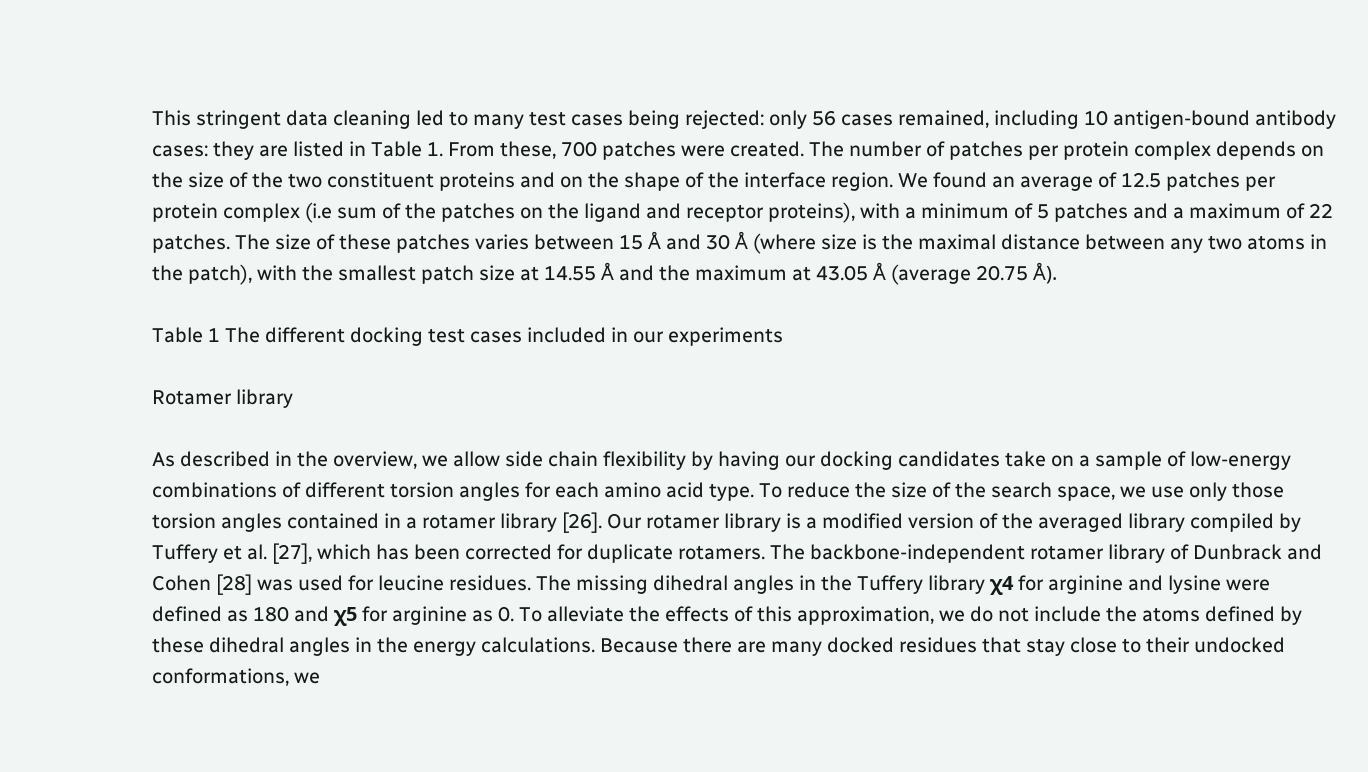This stringent data cleaning led to many test cases being rejected: only 56 cases remained, including 10 antigen-bound antibody cases: they are listed in Table 1. From these, 700 patches were created. The number of patches per protein complex depends on the size of the two constituent proteins and on the shape of the interface region. We found an average of 12.5 patches per protein complex (i.e sum of the patches on the ligand and receptor proteins), with a minimum of 5 patches and a maximum of 22 patches. The size of these patches varies between 15 Å and 30 Å (where size is the maximal distance between any two atoms in the patch), with the smallest patch size at 14.55 Å and the maximum at 43.05 Å (average 20.75 Å).

Table 1 The different docking test cases included in our experiments

Rotamer library

As described in the overview, we allow side chain flexibility by having our docking candidates take on a sample of low-energy combinations of different torsion angles for each amino acid type. To reduce the size of the search space, we use only those torsion angles contained in a rotamer library [26]. Our rotamer library is a modified version of the averaged library compiled by Tuffery et al. [27], which has been corrected for duplicate rotamers. The backbone-independent rotamer library of Dunbrack and Cohen [28] was used for leucine residues. The missing dihedral angles in the Tuffery library χ4 for arginine and lysine were defined as 180 and χ5 for arginine as 0. To alleviate the effects of this approximation, we do not include the atoms defined by these dihedral angles in the energy calculations. Because there are many docked residues that stay close to their undocked conformations, we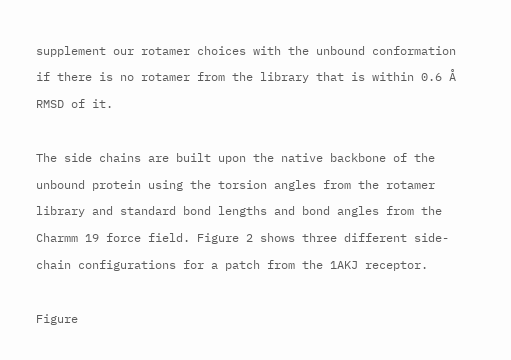supplement our rotamer choices with the unbound conformation if there is no rotamer from the library that is within 0.6 Å RMSD of it.

The side chains are built upon the native backbone of the unbound protein using the torsion angles from the rotamer library and standard bond lengths and bond angles from the Charmm 19 force field. Figure 2 shows three different side-chain configurations for a patch from the 1AKJ receptor.

Figure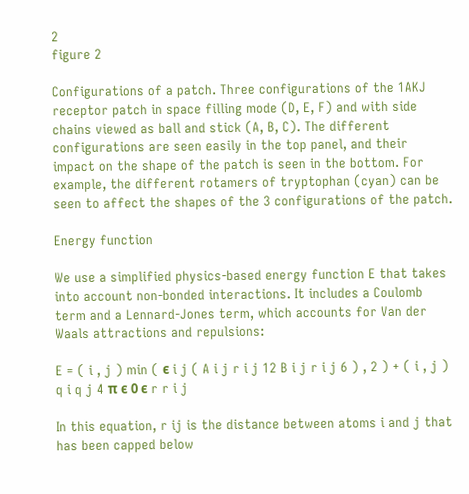2
figure 2

Configurations of a patch. Three configurations of the 1AKJ receptor patch in space filling mode (D, E, F) and with side chains viewed as ball and stick (A, B, C). The different configurations are seen easily in the top panel, and their impact on the shape of the patch is seen in the bottom. For example, the different rotamers of tryptophan (cyan) can be seen to affect the shapes of the 3 configurations of the patch.

Energy function

We use a simplified physics-based energy function E that takes into account non-bonded interactions. It includes a Coulomb term and a Lennard-Jones term, which accounts for Van der Waals attractions and repulsions:

E = ( i , j ) min ( ϵ i j ( A i j r i j 12 B i j r i j 6 ) , 2 ) + ( i , j ) q i q j 4 π ϵ 0 ϵ r r i j

In this equation, r ij is the distance between atoms i and j that has been capped below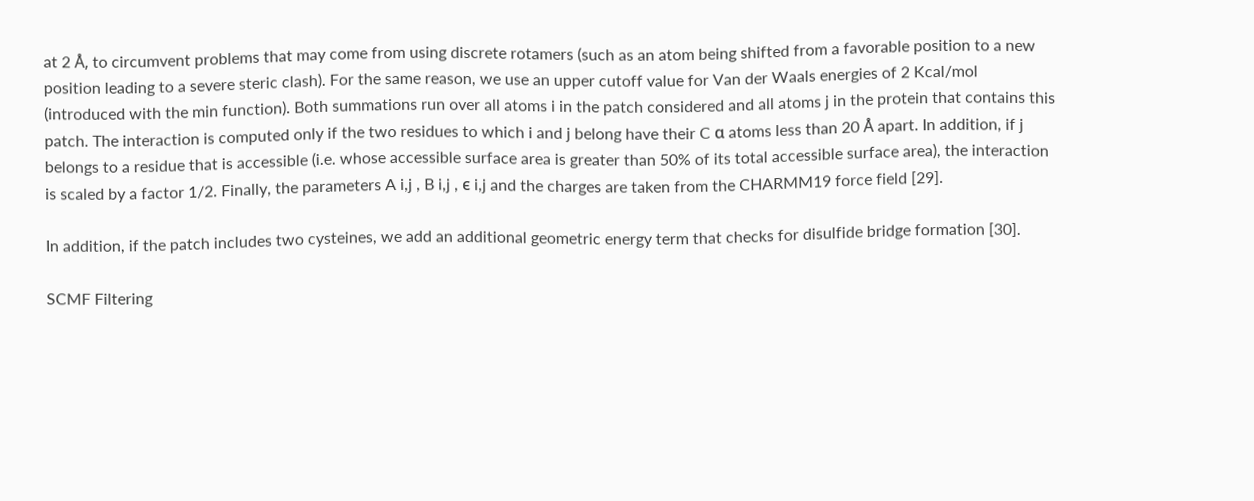at 2 Å, to circumvent problems that may come from using discrete rotamers (such as an atom being shifted from a favorable position to a new position leading to a severe steric clash). For the same reason, we use an upper cutoff value for Van der Waals energies of 2 Kcal/mol (introduced with the min function). Both summations run over all atoms i in the patch considered and all atoms j in the protein that contains this patch. The interaction is computed only if the two residues to which i and j belong have their C α atoms less than 20 Å apart. In addition, if j belongs to a residue that is accessible (i.e. whose accessible surface area is greater than 50% of its total accessible surface area), the interaction is scaled by a factor 1/2. Finally, the parameters A i,j , B i,j , ϵ i,j and the charges are taken from the CHARMM19 force field [29].

In addition, if the patch includes two cysteines, we add an additional geometric energy term that checks for disulfide bridge formation [30].

SCMF Filtering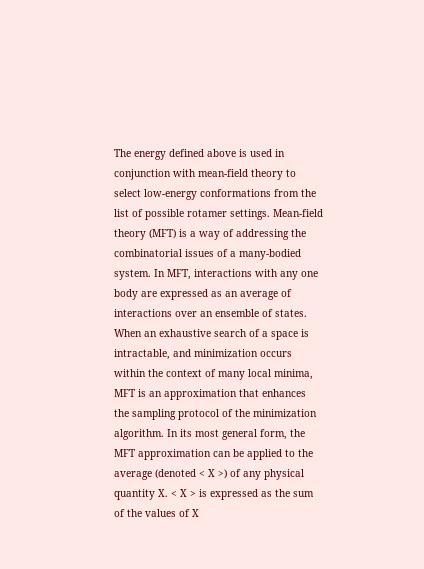The energy defined above is used in conjunction with mean-field theory to select low-energy conformations from the list of possible rotamer settings. Mean-field theory (MFT) is a way of addressing the combinatorial issues of a many-bodied system. In MFT, interactions with any one body are expressed as an average of interactions over an ensemble of states. When an exhaustive search of a space is intractable, and minimization occurs within the context of many local minima, MFT is an approximation that enhances the sampling protocol of the minimization algorithm. In its most general form, the MFT approximation can be applied to the average (denoted < X >) of any physical quantity X. < X > is expressed as the sum of the values of X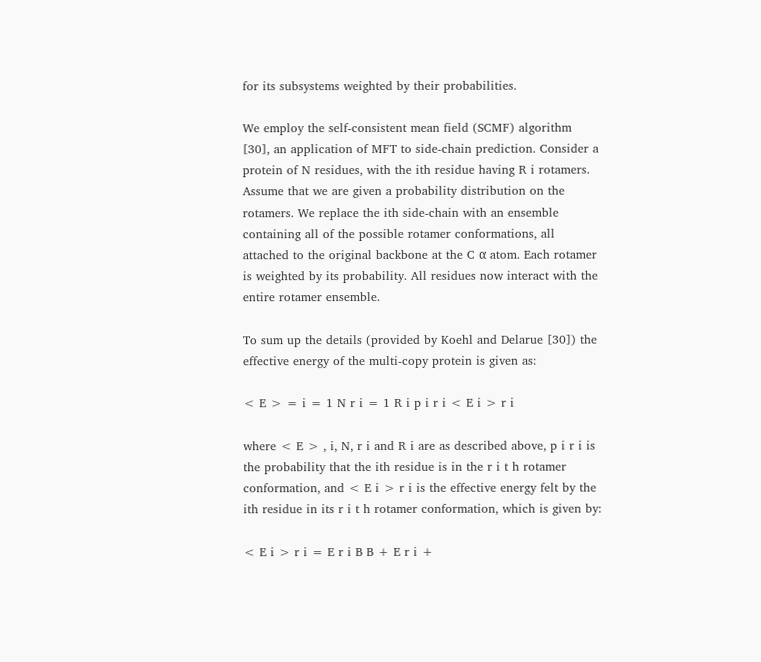for its subsystems weighted by their probabilities.

We employ the self-consistent mean field (SCMF) algorithm [30], an application of MFT to side-chain prediction. Consider a protein of N residues, with the ith residue having R i rotamers. Assume that we are given a probability distribution on the rotamers. We replace the ith side-chain with an ensemble containing all of the possible rotamer conformations, all attached to the original backbone at the C α atom. Each rotamer is weighted by its probability. All residues now interact with the entire rotamer ensemble.

To sum up the details (provided by Koehl and Delarue [30]) the effective energy of the multi-copy protein is given as:

< E > = i = 1 N r i = 1 R i p i r i < E i > r i

where < E > , i, N, r i and R i are as described above, p i r i is the probability that the ith residue is in the r i t h rotamer conformation, and < E i > r i is the effective energy felt by the ith residue in its r i t h rotamer conformation, which is given by:

< E i > r i = E r i B B + E r i +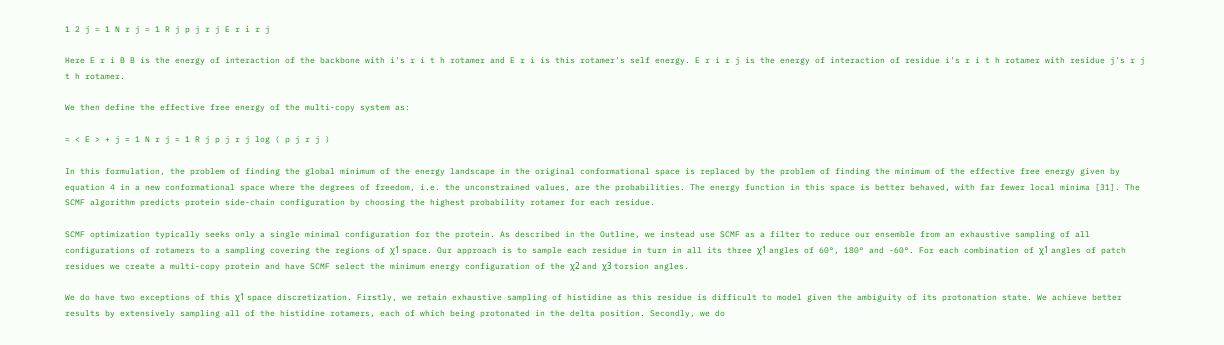1 2 j = 1 N r j = 1 R j p j r j E r i r j

Here E r i B B is the energy of interaction of the backbone with i's r i t h rotamer and E r i is this rotamer's self energy. E r i r j is the energy of interaction of residue i's r i t h rotamer with residue j's r j t h rotamer.

We then define the effective free energy of the multi-copy system as:

= < E > + j = 1 N r j = 1 R j p j r j log ( p j r j )

In this formulation, the problem of finding the global minimum of the energy landscape in the original conformational space is replaced by the problem of finding the minimum of the effective free energy given by equation 4 in a new conformational space where the degrees of freedom, i.e. the unconstrained values, are the probabilities. The energy function in this space is better behaved, with far fewer local minima [31]. The SCMF algorithm predicts protein side-chain configuration by choosing the highest probability rotamer for each residue.

SCMF optimization typically seeks only a single minimal configuration for the protein. As described in the Outline, we instead use SCMF as a filter to reduce our ensemble from an exhaustive sampling of all configurations of rotamers to a sampling covering the regions of χ1 space. Our approach is to sample each residue in turn in all its three χ1 angles of 60°, 180° and -60°. For each combination of χ1 angles of patch residues we create a multi-copy protein and have SCMF select the minimum energy configuration of the χ2 and χ3 torsion angles.

We do have two exceptions of this χ1 space discretization. Firstly, we retain exhaustive sampling of histidine as this residue is difficult to model given the ambiguity of its protonation state. We achieve better results by extensively sampling all of the histidine rotamers, each of which being protonated in the delta position. Secondly, we do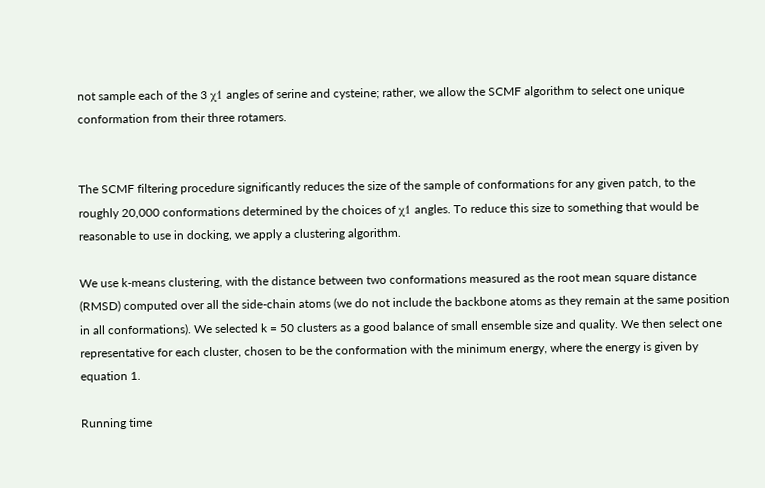not sample each of the 3 χ1 angles of serine and cysteine; rather, we allow the SCMF algorithm to select one unique conformation from their three rotamers.


The SCMF filtering procedure significantly reduces the size of the sample of conformations for any given patch, to the roughly 20,000 conformations determined by the choices of χ1 angles. To reduce this size to something that would be reasonable to use in docking, we apply a clustering algorithm.

We use k-means clustering, with the distance between two conformations measured as the root mean square distance (RMSD) computed over all the side-chain atoms (we do not include the backbone atoms as they remain at the same position in all conformations). We selected k = 50 clusters as a good balance of small ensemble size and quality. We then select one representative for each cluster, chosen to be the conformation with the minimum energy, where the energy is given by equation 1.

Running time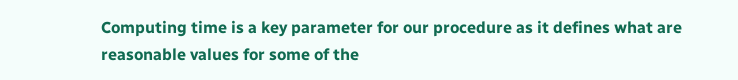Computing time is a key parameter for our procedure as it defines what are reasonable values for some of the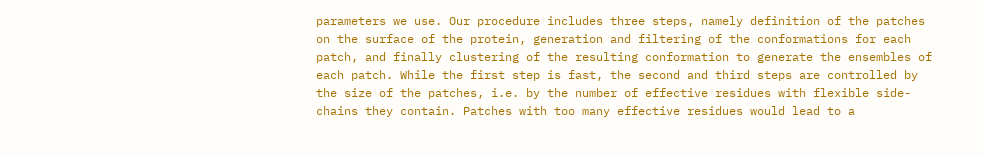parameters we use. Our procedure includes three steps, namely definition of the patches on the surface of the protein, generation and filtering of the conformations for each patch, and finally clustering of the resulting conformation to generate the ensembles of each patch. While the first step is fast, the second and third steps are controlled by the size of the patches, i.e. by the number of effective residues with flexible side-chains they contain. Patches with too many effective residues would lead to a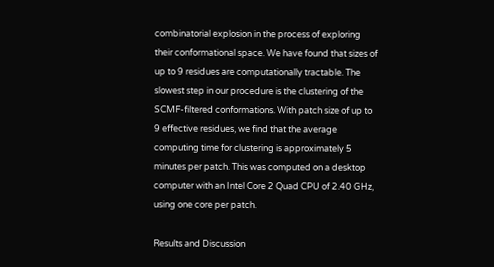combinatorial explosion in the process of exploring their conformational space. We have found that sizes of up to 9 residues are computationally tractable. The slowest step in our procedure is the clustering of the SCMF-filtered conformations. With patch size of up to 9 effective residues, we find that the average computing time for clustering is approximately 5 minutes per patch. This was computed on a desktop computer with an Intel Core 2 Quad CPU of 2.40 GHz, using one core per patch.

Results and Discussion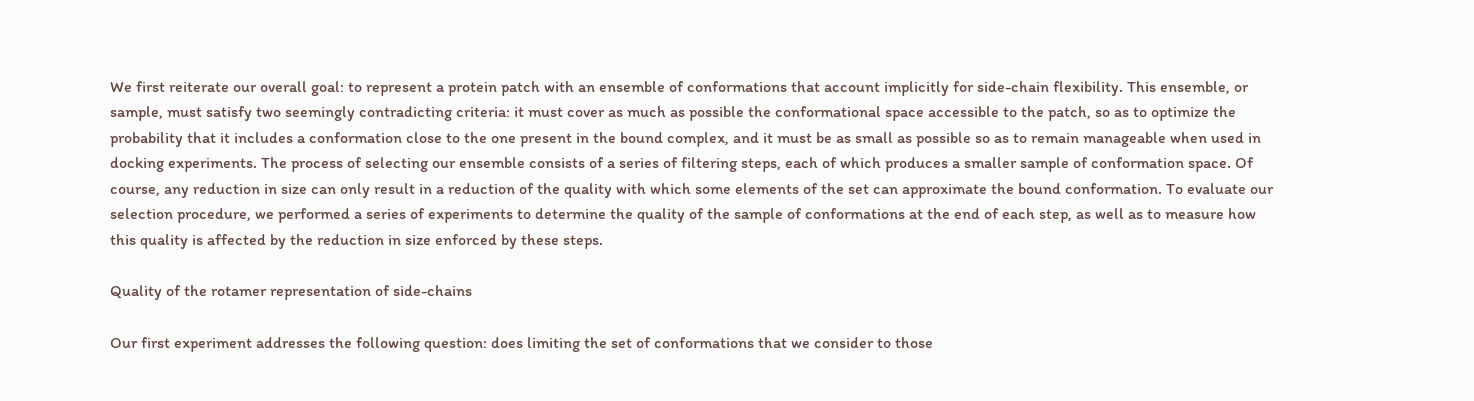We first reiterate our overall goal: to represent a protein patch with an ensemble of conformations that account implicitly for side-chain flexibility. This ensemble, or sample, must satisfy two seemingly contradicting criteria: it must cover as much as possible the conformational space accessible to the patch, so as to optimize the probability that it includes a conformation close to the one present in the bound complex, and it must be as small as possible so as to remain manageable when used in docking experiments. The process of selecting our ensemble consists of a series of filtering steps, each of which produces a smaller sample of conformation space. Of course, any reduction in size can only result in a reduction of the quality with which some elements of the set can approximate the bound conformation. To evaluate our selection procedure, we performed a series of experiments to determine the quality of the sample of conformations at the end of each step, as well as to measure how this quality is affected by the reduction in size enforced by these steps.

Quality of the rotamer representation of side-chains

Our first experiment addresses the following question: does limiting the set of conformations that we consider to those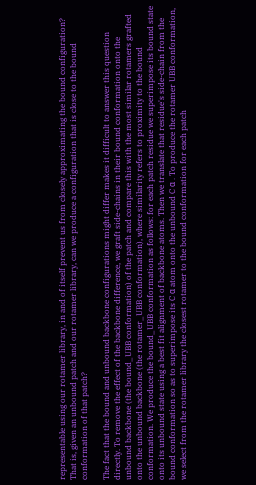representable using our rotamer library, in and of itself prevent us from closely approximating the bound configuration? That is, given an unbound patch and our rotamer library, can we produce a configuration that is close to the bound conformation of that patch?

The fact that the bound and unbound backbone configurations might differ makes it difficult to answer this question directly. To remove the effect of the backbone difference, we graft side-chains in their bound conformation onto the unbound backbone (the bound_UBB conformation) of the patch and compare this with the most similar rotamers grafted onto the unbound backbone (the rotamer_UBB conformation), where similarity refers to proximity to the bound conformation. We produce the bound_UBB conformation as follows: for each patch residue we superimpose its bound state onto its unbound state using a best fit alignment of backbone atoms. Then we translate that residue's side-chain from the bound conformation so as to superimpose its C α atom onto the unbound C α . To produce the rotamer UBB conformation, we select from the rotamer library the closest rotamer to the bound conformation for each patch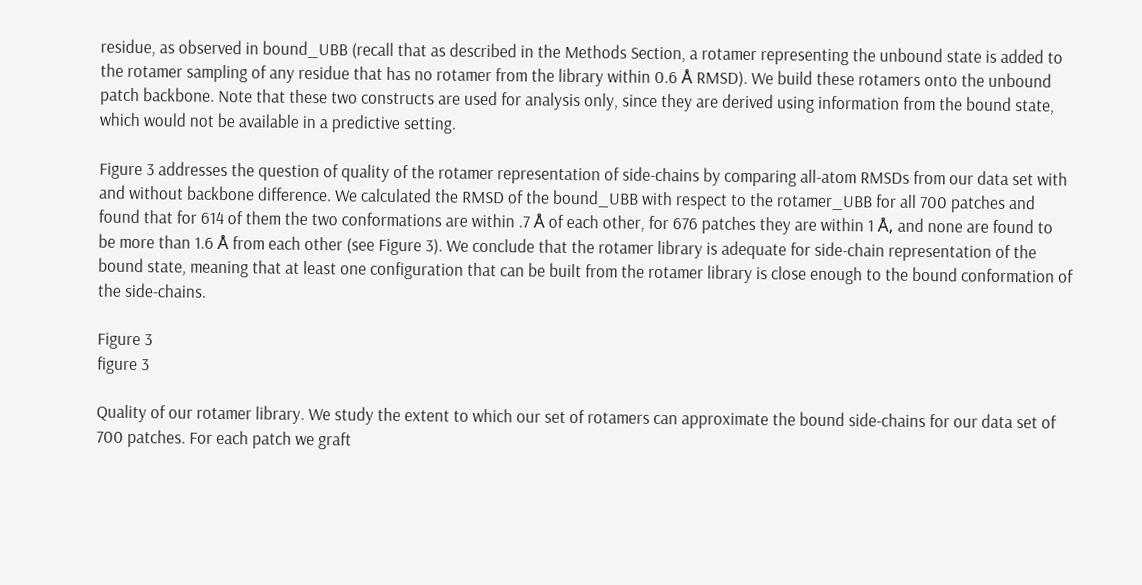residue, as observed in bound_UBB (recall that as described in the Methods Section, a rotamer representing the unbound state is added to the rotamer sampling of any residue that has no rotamer from the library within 0.6 Å RMSD). We build these rotamers onto the unbound patch backbone. Note that these two constructs are used for analysis only, since they are derived using information from the bound state, which would not be available in a predictive setting.

Figure 3 addresses the question of quality of the rotamer representation of side-chains by comparing all-atom RMSDs from our data set with and without backbone difference. We calculated the RMSD of the bound_UBB with respect to the rotamer_UBB for all 700 patches and found that for 614 of them the two conformations are within .7 Å of each other, for 676 patches they are within 1 Å, and none are found to be more than 1.6 Å from each other (see Figure 3). We conclude that the rotamer library is adequate for side-chain representation of the bound state, meaning that at least one configuration that can be built from the rotamer library is close enough to the bound conformation of the side-chains.

Figure 3
figure 3

Quality of our rotamer library. We study the extent to which our set of rotamers can approximate the bound side-chains for our data set of 700 patches. For each patch we graft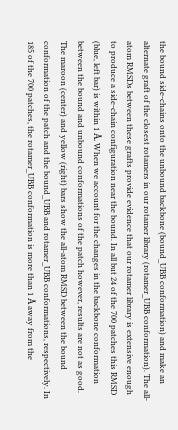the bound side-chains onto the unbound backbone (bound_UBB conformation) and make an alternate graft of the closest rotamers in our rotamer library (rotamer_UBB conformation). The all-atom RMSDs between these grafts provide evidence that our rotamer library is extensive enough to produce a side-chain configuration near the bound. In all but 24 of the 700 patches this RMSD (blue, left bar) is within 1 Å. When we account for the changes in the backbone conformation between the bound and unbound conformations of the patch however, results are not as good. The maroon (center) and yellow (right) bars show the all-atom RMSD between the bound conformation of the patch and the bound_UBB and rotamer_UBB conformations, respectively. In 185 of the 700 patches, the rotamer_UBB conformation is more than 1 Å away from the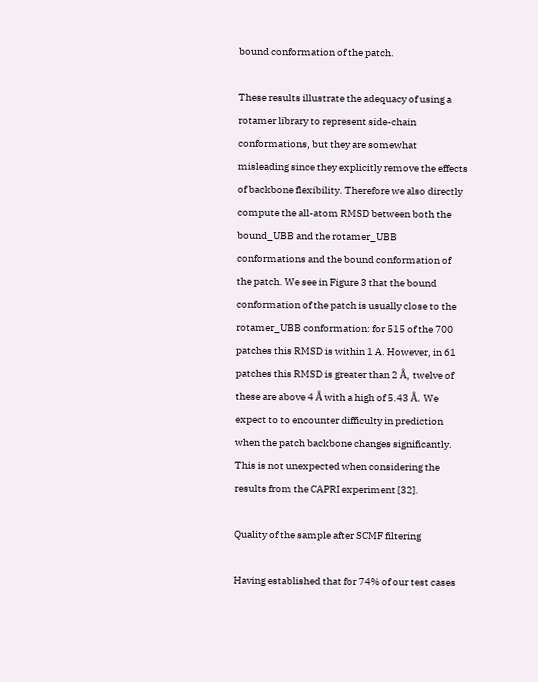bound conformation of the patch.

These results illustrate the adequacy of using a rotamer library to represent side-chain conformations, but they are somewhat misleading since they explicitly remove the effects of backbone flexibility. Therefore we also directly compute the all-atom RMSD between both the bound_UBB and the rotamer_UBB conformations and the bound conformation of the patch. We see in Figure 3 that the bound conformation of the patch is usually close to the rotamer_UBB conformation: for 515 of the 700 patches this RMSD is within 1 A. However, in 61 patches this RMSD is greater than 2 Å, twelve of these are above 4 Å with a high of 5.43 Å. We expect to to encounter difficulty in prediction when the patch backbone changes significantly. This is not unexpected when considering the results from the CAPRI experiment [32].

Quality of the sample after SCMF filtering

Having established that for 74% of our test cases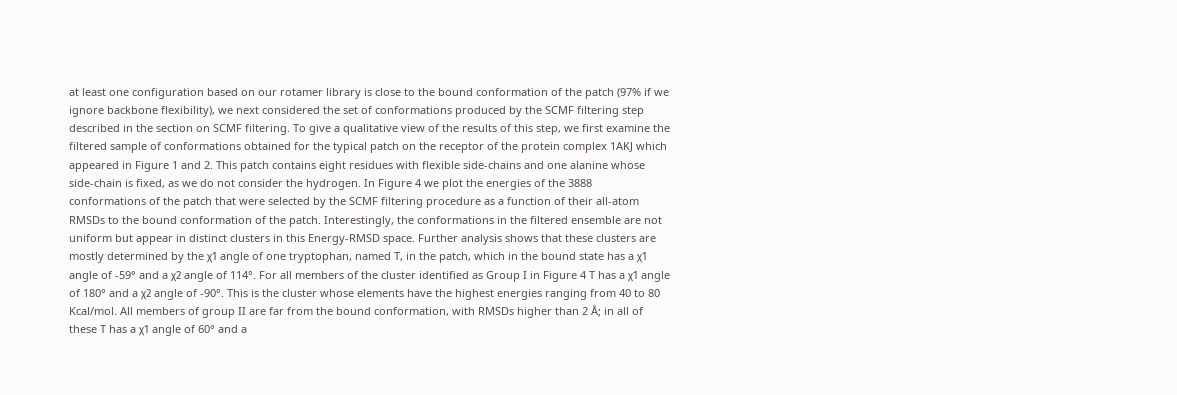at least one configuration based on our rotamer library is close to the bound conformation of the patch (97% if we ignore backbone flexibility), we next considered the set of conformations produced by the SCMF filtering step described in the section on SCMF filtering. To give a qualitative view of the results of this step, we first examine the filtered sample of conformations obtained for the typical patch on the receptor of the protein complex 1AKJ which appeared in Figure 1 and 2. This patch contains eight residues with flexible side-chains and one alanine whose side-chain is fixed, as we do not consider the hydrogen. In Figure 4 we plot the energies of the 3888 conformations of the patch that were selected by the SCMF filtering procedure as a function of their all-atom RMSDs to the bound conformation of the patch. Interestingly, the conformations in the filtered ensemble are not uniform but appear in distinct clusters in this Energy-RMSD space. Further analysis shows that these clusters are mostly determined by the χ1 angle of one tryptophan, named T, in the patch, which in the bound state has a χ1 angle of -59° and a χ2 angle of 114°. For all members of the cluster identified as Group I in Figure 4 T has a χ1 angle of 180° and a χ2 angle of -90°. This is the cluster whose elements have the highest energies ranging from 40 to 80 Kcal/mol. All members of group II are far from the bound conformation, with RMSDs higher than 2 Å; in all of these T has a χ1 angle of 60° and a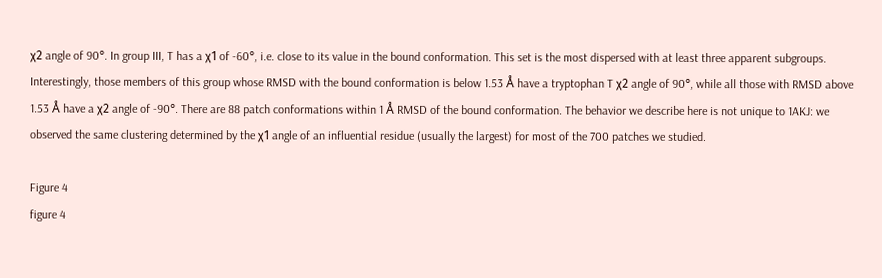χ2 angle of 90°. In group III, T has a χ1 of -60°, i.e. close to its value in the bound conformation. This set is the most dispersed with at least three apparent subgroups. Interestingly, those members of this group whose RMSD with the bound conformation is below 1.53 Å have a tryptophan T χ2 angle of 90°, while all those with RMSD above 1.53 Å have a χ2 angle of -90°. There are 88 patch conformations within 1 Å RMSD of the bound conformation. The behavior we describe here is not unique to 1AKJ: we observed the same clustering determined by the χ1 angle of an influential residue (usually the largest) for most of the 700 patches we studied.

Figure 4
figure 4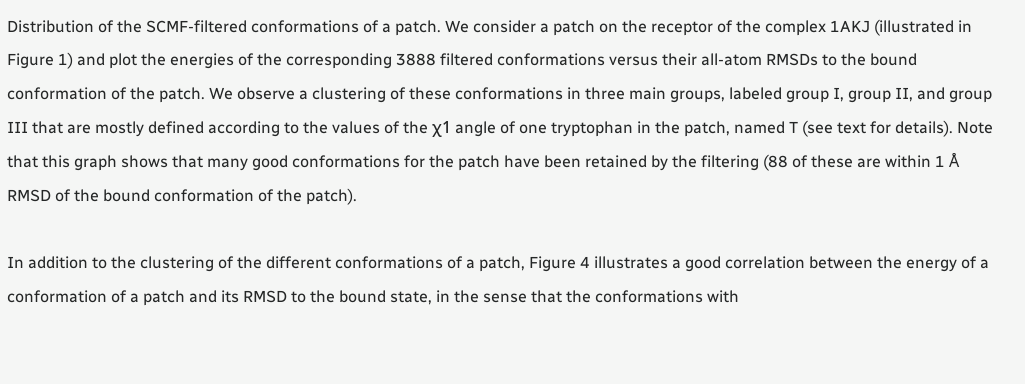Distribution of the SCMF-filtered conformations of a patch. We consider a patch on the receptor of the complex 1AKJ (illustrated in Figure 1) and plot the energies of the corresponding 3888 filtered conformations versus their all-atom RMSDs to the bound conformation of the patch. We observe a clustering of these conformations in three main groups, labeled group I, group II, and group III that are mostly defined according to the values of the χ1 angle of one tryptophan in the patch, named T (see text for details). Note that this graph shows that many good conformations for the patch have been retained by the filtering (88 of these are within 1 Å RMSD of the bound conformation of the patch).

In addition to the clustering of the different conformations of a patch, Figure 4 illustrates a good correlation between the energy of a conformation of a patch and its RMSD to the bound state, in the sense that the conformations with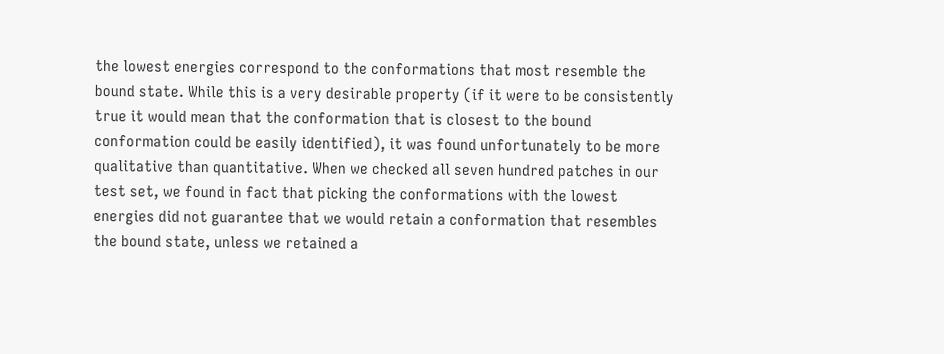the lowest energies correspond to the conformations that most resemble the bound state. While this is a very desirable property (if it were to be consistently true it would mean that the conformation that is closest to the bound conformation could be easily identified), it was found unfortunately to be more qualitative than quantitative. When we checked all seven hundred patches in our test set, we found in fact that picking the conformations with the lowest energies did not guarantee that we would retain a conformation that resembles the bound state, unless we retained a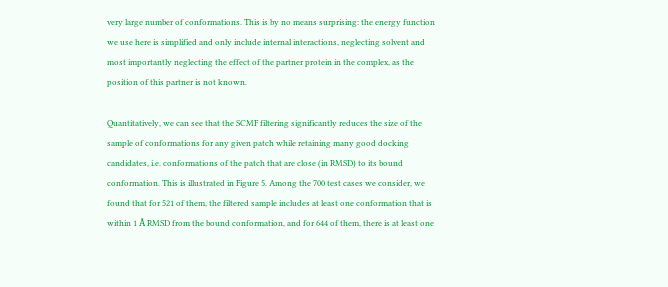very large number of conformations. This is by no means surprising: the energy function we use here is simplified and only include internal interactions, neglecting solvent and most importantly neglecting the effect of the partner protein in the complex, as the position of this partner is not known.

Quantitatively, we can see that the SCMF filtering significantly reduces the size of the sample of conformations for any given patch while retaining many good docking candidates, i.e. conformations of the patch that are close (in RMSD) to its bound conformation. This is illustrated in Figure 5. Among the 700 test cases we consider, we found that for 521 of them, the filtered sample includes at least one conformation that is within 1 Å RMSD from the bound conformation, and for 644 of them, there is at least one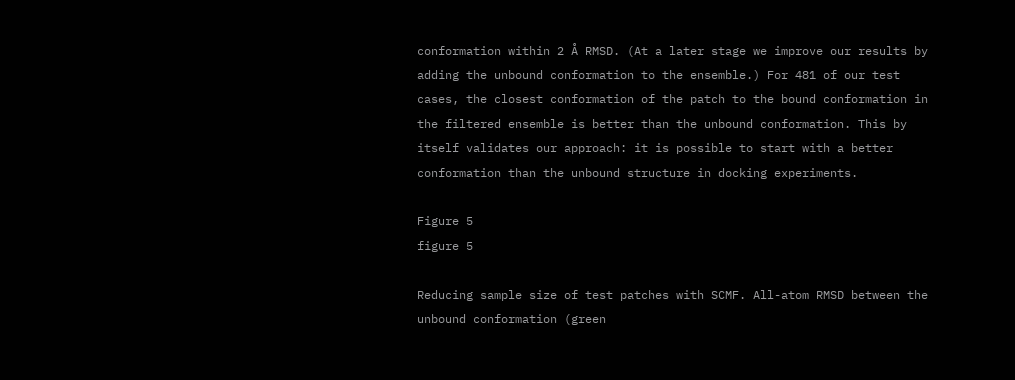conformation within 2 Å RMSD. (At a later stage we improve our results by adding the unbound conformation to the ensemble.) For 481 of our test cases, the closest conformation of the patch to the bound conformation in the filtered ensemble is better than the unbound conformation. This by itself validates our approach: it is possible to start with a better conformation than the unbound structure in docking experiments.

Figure 5
figure 5

Reducing sample size of test patches with SCMF. All-atom RMSD between the unbound conformation (green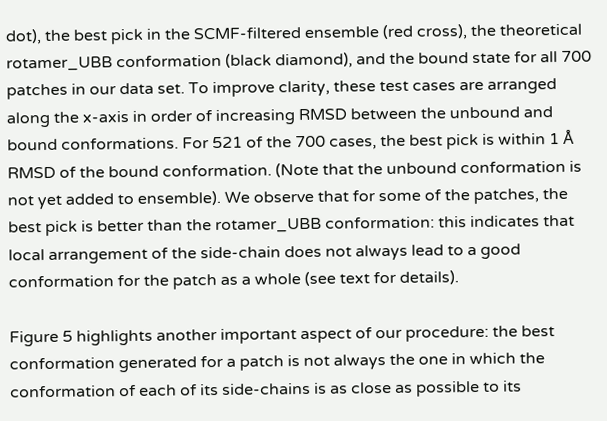dot), the best pick in the SCMF-filtered ensemble (red cross), the theoretical rotamer_UBB conformation (black diamond), and the bound state for all 700 patches in our data set. To improve clarity, these test cases are arranged along the x-axis in order of increasing RMSD between the unbound and bound conformations. For 521 of the 700 cases, the best pick is within 1 Å RMSD of the bound conformation. (Note that the unbound conformation is not yet added to ensemble). We observe that for some of the patches, the best pick is better than the rotamer_UBB conformation: this indicates that local arrangement of the side-chain does not always lead to a good conformation for the patch as a whole (see text for details).

Figure 5 highlights another important aspect of our procedure: the best conformation generated for a patch is not always the one in which the conformation of each of its side-chains is as close as possible to its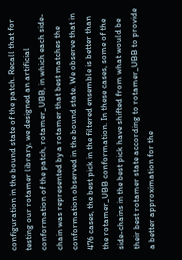configuration in the bound state of the patch. Recall that for testing our rotamer library, we designed an artificial conformation of the patch, rotamer_UBB, in which each side-chain was represented by a rotamer that best matches the conformation observed in the bound state. We observe that in 476 cases, the best pick in the filtered ensemble is better than the rotamer_UBB conformation. In these cases, some of the side-chains in the best pick have shifted from what would be their best rotamer state according to rotamer_UBB to provide a better approximation for the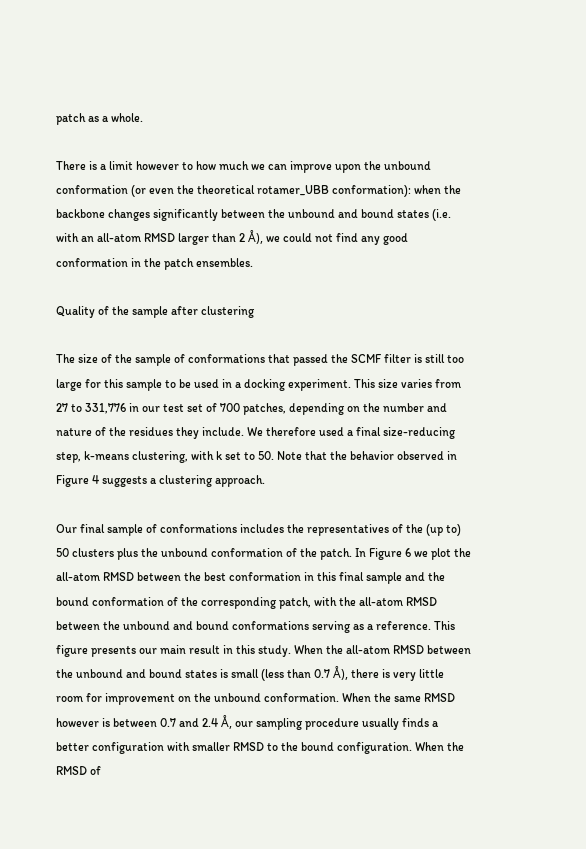patch as a whole.

There is a limit however to how much we can improve upon the unbound conformation (or even the theoretical rotamer_UBB conformation): when the backbone changes significantly between the unbound and bound states (i.e. with an all-atom RMSD larger than 2 Å), we could not find any good conformation in the patch ensembles.

Quality of the sample after clustering

The size of the sample of conformations that passed the SCMF filter is still too large for this sample to be used in a docking experiment. This size varies from 27 to 331,776 in our test set of 700 patches, depending on the number and nature of the residues they include. We therefore used a final size-reducing step, k-means clustering, with k set to 50. Note that the behavior observed in Figure 4 suggests a clustering approach.

Our final sample of conformations includes the representatives of the (up to) 50 clusters plus the unbound conformation of the patch. In Figure 6 we plot the all-atom RMSD between the best conformation in this final sample and the bound conformation of the corresponding patch, with the all-atom RMSD between the unbound and bound conformations serving as a reference. This figure presents our main result in this study. When the all-atom RMSD between the unbound and bound states is small (less than 0.7 Å), there is very little room for improvement on the unbound conformation. When the same RMSD however is between 0.7 and 2.4 Å, our sampling procedure usually finds a better configuration with smaller RMSD to the bound configuration. When the RMSD of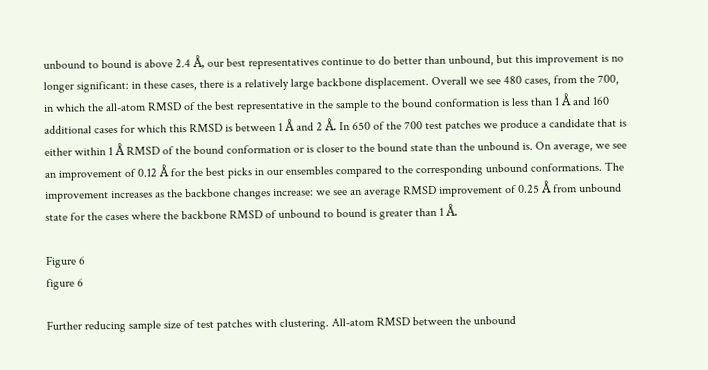unbound to bound is above 2.4 Å, our best representatives continue to do better than unbound, but this improvement is no longer significant: in these cases, there is a relatively large backbone displacement. Overall we see 480 cases, from the 700, in which the all-atom RMSD of the best representative in the sample to the bound conformation is less than 1 Å and 160 additional cases for which this RMSD is between 1 Å and 2 Å. In 650 of the 700 test patches we produce a candidate that is either within 1 Å RMSD of the bound conformation or is closer to the bound state than the unbound is. On average, we see an improvement of 0.12 Å for the best picks in our ensembles compared to the corresponding unbound conformations. The improvement increases as the backbone changes increase: we see an average RMSD improvement of 0.25 Å from unbound state for the cases where the backbone RMSD of unbound to bound is greater than 1 Å.

Figure 6
figure 6

Further reducing sample size of test patches with clustering. All-atom RMSD between the unbound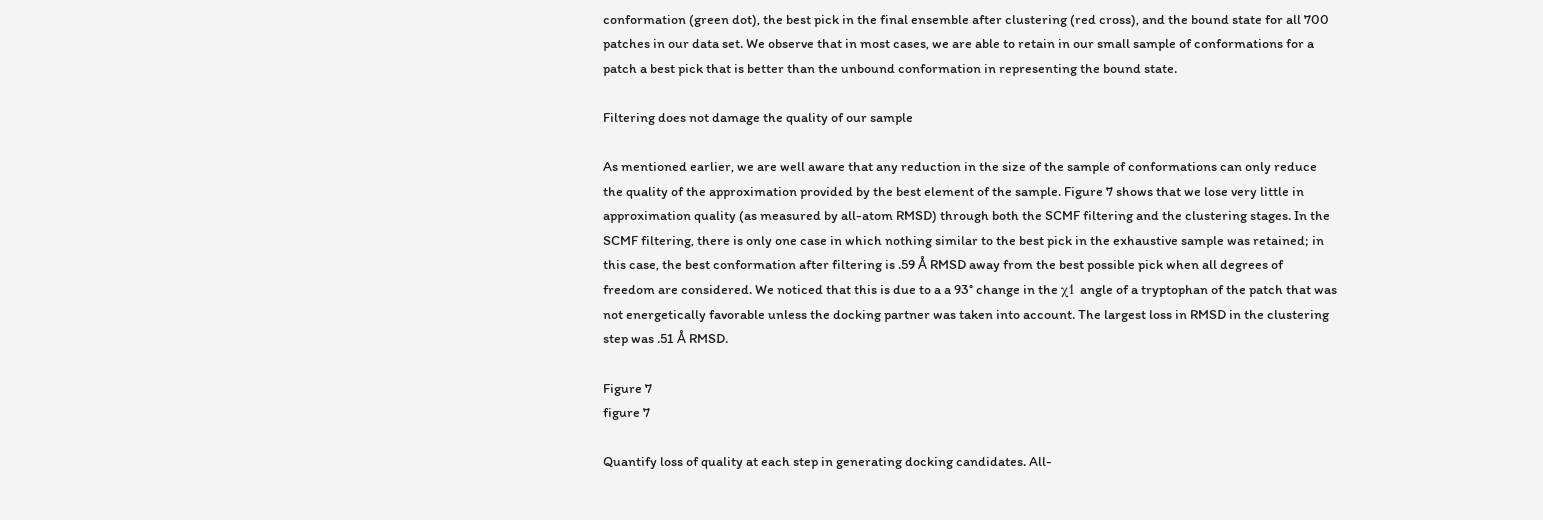conformation (green dot), the best pick in the final ensemble after clustering (red cross), and the bound state for all 700 patches in our data set. We observe that in most cases, we are able to retain in our small sample of conformations for a patch a best pick that is better than the unbound conformation in representing the bound state.

Filtering does not damage the quality of our sample

As mentioned earlier, we are well aware that any reduction in the size of the sample of conformations can only reduce the quality of the approximation provided by the best element of the sample. Figure 7 shows that we lose very little in approximation quality (as measured by all-atom RMSD) through both the SCMF filtering and the clustering stages. In the SCMF filtering, there is only one case in which nothing similar to the best pick in the exhaustive sample was retained; in this case, the best conformation after filtering is .59 Å RMSD away from the best possible pick when all degrees of freedom are considered. We noticed that this is due to a a 93° change in the χ1 angle of a tryptophan of the patch that was not energetically favorable unless the docking partner was taken into account. The largest loss in RMSD in the clustering step was .51 Å RMSD.

Figure 7
figure 7

Quantify loss of quality at each step in generating docking candidates. All-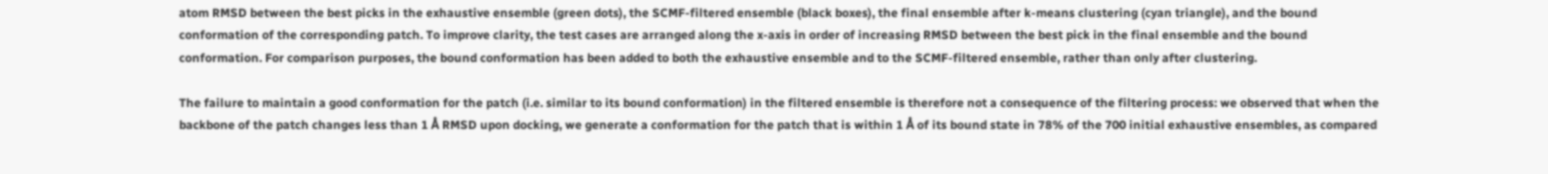atom RMSD between the best picks in the exhaustive ensemble (green dots), the SCMF-filtered ensemble (black boxes), the final ensemble after k-means clustering (cyan triangle), and the bound conformation of the corresponding patch. To improve clarity, the test cases are arranged along the x-axis in order of increasing RMSD between the best pick in the final ensemble and the bound conformation. For comparison purposes, the bound conformation has been added to both the exhaustive ensemble and to the SCMF-filtered ensemble, rather than only after clustering.

The failure to maintain a good conformation for the patch (i.e. similar to its bound conformation) in the filtered ensemble is therefore not a consequence of the filtering process: we observed that when the backbone of the patch changes less than 1 Å RMSD upon docking, we generate a conformation for the patch that is within 1 Å of its bound state in 78% of the 700 initial exhaustive ensembles, as compared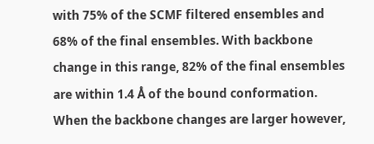with 75% of the SCMF filtered ensembles and 68% of the final ensembles. With backbone change in this range, 82% of the final ensembles are within 1.4 Å of the bound conformation. When the backbone changes are larger however,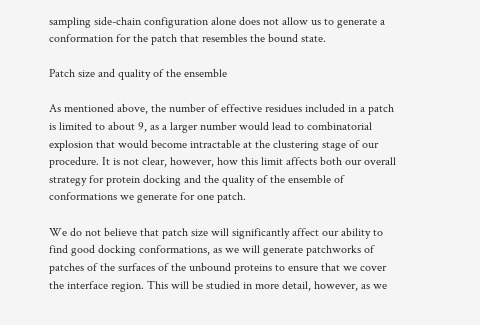sampling side-chain configuration alone does not allow us to generate a conformation for the patch that resembles the bound state.

Patch size and quality of the ensemble

As mentioned above, the number of effective residues included in a patch is limited to about 9, as a larger number would lead to combinatorial explosion that would become intractable at the clustering stage of our procedure. It is not clear, however, how this limit affects both our overall strategy for protein docking and the quality of the ensemble of conformations we generate for one patch.

We do not believe that patch size will significantly affect our ability to find good docking conformations, as we will generate patchworks of patches of the surfaces of the unbound proteins to ensure that we cover the interface region. This will be studied in more detail, however, as we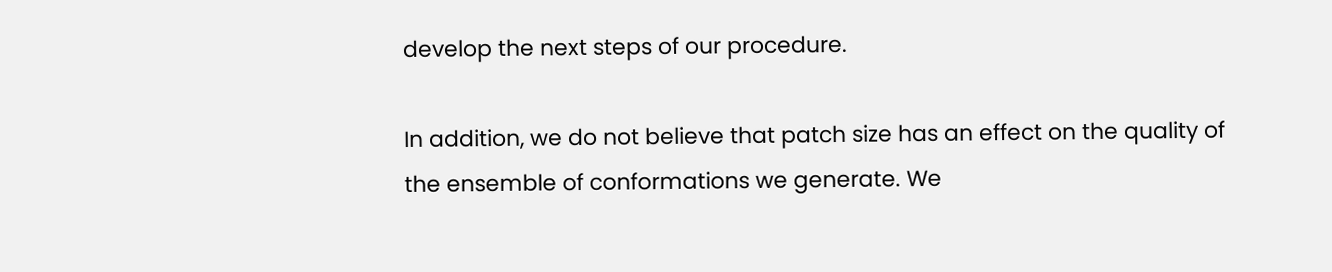develop the next steps of our procedure.

In addition, we do not believe that patch size has an effect on the quality of the ensemble of conformations we generate. We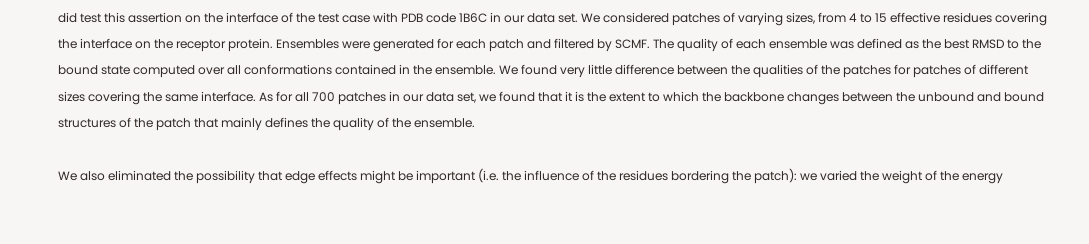did test this assertion on the interface of the test case with PDB code 1B6C in our data set. We considered patches of varying sizes, from 4 to 15 effective residues covering the interface on the receptor protein. Ensembles were generated for each patch and filtered by SCMF. The quality of each ensemble was defined as the best RMSD to the bound state computed over all conformations contained in the ensemble. We found very little difference between the qualities of the patches for patches of different sizes covering the same interface. As for all 700 patches in our data set, we found that it is the extent to which the backbone changes between the unbound and bound structures of the patch that mainly defines the quality of the ensemble.

We also eliminated the possibility that edge effects might be important (i.e. the influence of the residues bordering the patch): we varied the weight of the energy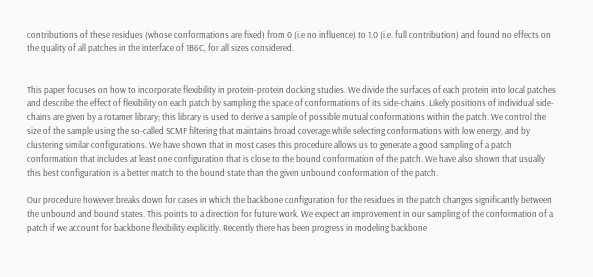contributions of these residues (whose conformations are fixed) from 0 (i.e no influence) to 1.0 (i.e. full contribution) and found no effects on the quality of all patches in the interface of 1B6C, for all sizes considered.


This paper focuses on how to incorporate flexibility in protein-protein docking studies. We divide the surfaces of each protein into local patches and describe the effect of flexibility on each patch by sampling the space of conformations of its side-chains. Likely positions of individual side-chains are given by a rotamer library; this library is used to derive a sample of possible mutual conformations within the patch. We control the size of the sample using the so-called SCMF filtering that maintains broad coverage while selecting conformations with low energy, and by clustering similar configurations. We have shown that in most cases this procedure allows us to generate a good sampling of a patch conformation that includes at least one configuration that is close to the bound conformation of the patch. We have also shown that usually this best configuration is a better match to the bound state than the given unbound conformation of the patch.

Our procedure however breaks down for cases in which the backbone configuration for the residues in the patch changes significantly between the unbound and bound states. This points to a direction for future work. We expect an improvement in our sampling of the conformation of a patch if we account for backbone flexibility explicitly. Recently there has been progress in modeling backbone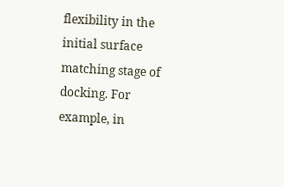flexibility in the initial surface matching stage of docking. For example, in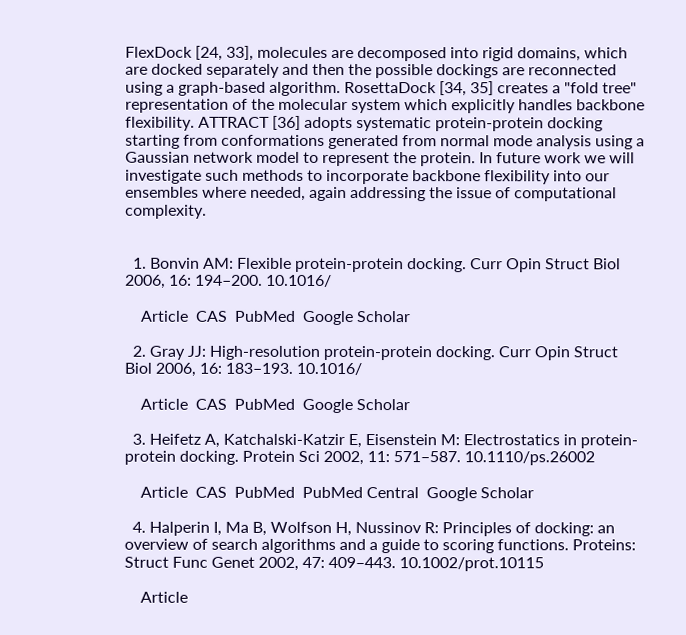FlexDock [24, 33], molecules are decomposed into rigid domains, which are docked separately and then the possible dockings are reconnected using a graph-based algorithm. RosettaDock [34, 35] creates a "fold tree" representation of the molecular system which explicitly handles backbone flexibility. ATTRACT [36] adopts systematic protein-protein docking starting from conformations generated from normal mode analysis using a Gaussian network model to represent the protein. In future work we will investigate such methods to incorporate backbone flexibility into our ensembles where needed, again addressing the issue of computational complexity.


  1. Bonvin AM: Flexible protein-protein docking. Curr Opin Struct Biol 2006, 16: 194–200. 10.1016/

    Article  CAS  PubMed  Google Scholar

  2. Gray JJ: High-resolution protein-protein docking. Curr Opin Struct Biol 2006, 16: 183–193. 10.1016/

    Article  CAS  PubMed  Google Scholar

  3. Heifetz A, Katchalski-Katzir E, Eisenstein M: Electrostatics in protein-protein docking. Protein Sci 2002, 11: 571–587. 10.1110/ps.26002

    Article  CAS  PubMed  PubMed Central  Google Scholar

  4. Halperin I, Ma B, Wolfson H, Nussinov R: Principles of docking: an overview of search algorithms and a guide to scoring functions. Proteins: Struct Func Genet 2002, 47: 409–443. 10.1002/prot.10115

    Article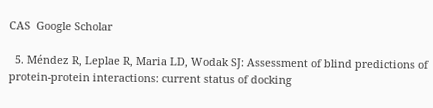CAS  Google Scholar

  5. Méndez R, Leplae R, Maria LD, Wodak SJ: Assessment of blind predictions of protein-protein interactions: current status of docking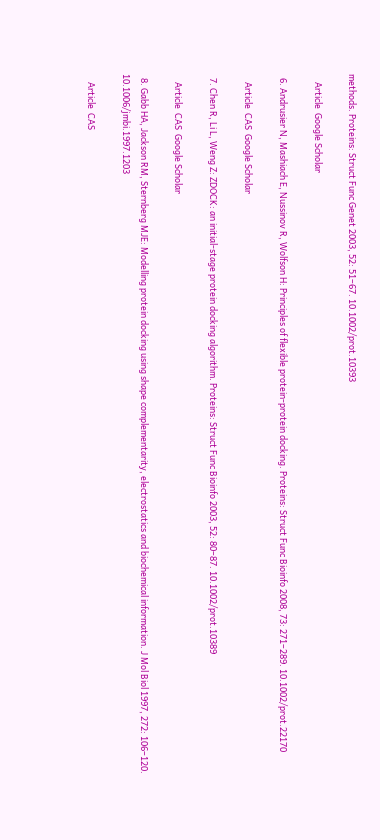methods. Proteins: Struct Func Genet 2003, 52: 51–67. 10.1002/prot.10393

    Article  Google Scholar

  6. Andrusier N, Mashiach E, Nussinov R, Wolfson H: Principles of flexible protein-protein docking. Proteins: Struct Func Bioinfo 2008, 73: 271–289. 10.1002/prot.22170

    Article  CAS  Google Scholar

  7. Chen R, Li L, Weng Z: ZDOCK: an initial-stage protein docking algorithm. Proteins: Struct Func Bioinfo 2003, 52: 80–87. 10.1002/prot.10389

    Article  CAS  Google Scholar

  8. Gabb HA, Jackson RM, Sternberg MJE: Modelling protein docking using shape complementarity, electrostatics and biochemical information. J Mol Biol 1997, 272: 106–120. 10.1006/jmbi.1997.1203

    Article  CAS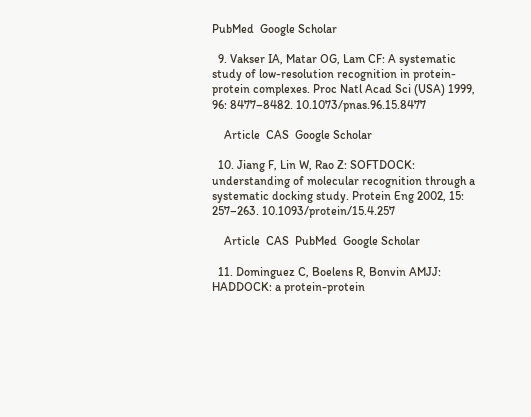PubMed  Google Scholar

  9. Vakser IA, Matar OG, Lam CF: A systematic study of low-resolution recognition in protein-protein complexes. Proc Natl Acad Sci (USA) 1999, 96: 8477–8482. 10.1073/pnas.96.15.8477

    Article  CAS  Google Scholar

  10. Jiang F, Lin W, Rao Z: SOFTDOCK: understanding of molecular recognition through a systematic docking study. Protein Eng 2002, 15: 257–263. 10.1093/protein/15.4.257

    Article  CAS  PubMed  Google Scholar

  11. Dominguez C, Boelens R, Bonvin AMJJ: HADDOCK: a protein-protein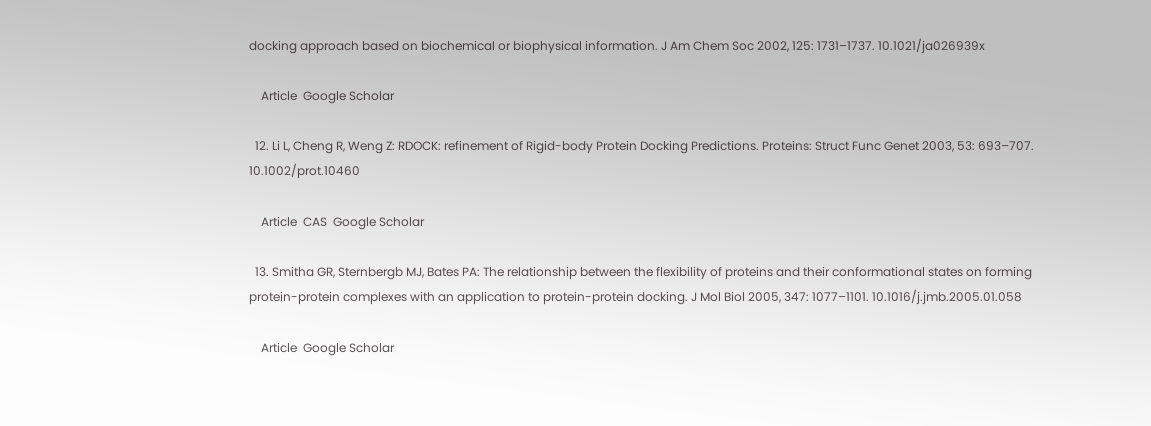docking approach based on biochemical or biophysical information. J Am Chem Soc 2002, 125: 1731–1737. 10.1021/ja026939x

    Article  Google Scholar

  12. Li L, Cheng R, Weng Z: RDOCK: refinement of Rigid-body Protein Docking Predictions. Proteins: Struct Func Genet 2003, 53: 693–707. 10.1002/prot.10460

    Article  CAS  Google Scholar

  13. Smitha GR, Sternbergb MJ, Bates PA: The relationship between the flexibility of proteins and their conformational states on forming protein-protein complexes with an application to protein-protein docking. J Mol Biol 2005, 347: 1077–1101. 10.1016/j.jmb.2005.01.058

    Article  Google Scholar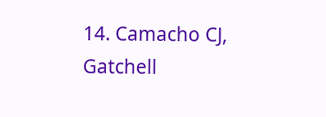14. Camacho CJ, Gatchell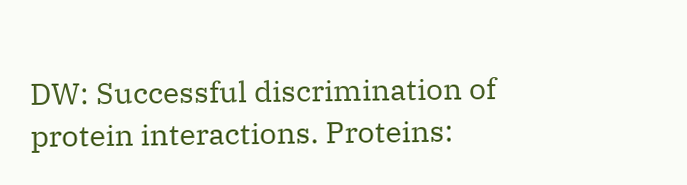DW: Successful discrimination of protein interactions. Proteins: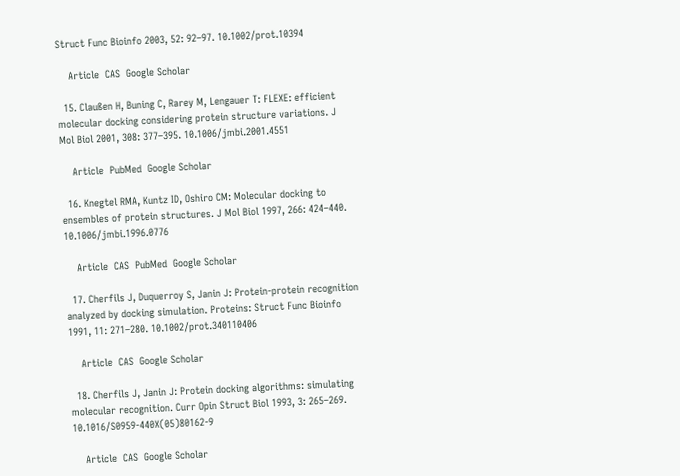Struct Func Bioinfo 2003, 52: 92–97. 10.1002/prot.10394

    Article  CAS  Google Scholar

  15. Claußen H, Buning C, Rarey M, Lengauer T: FLEXE: efficient molecular docking considering protein structure variations. J Mol Biol 2001, 308: 377–395. 10.1006/jmbi.2001.4551

    Article  PubMed  Google Scholar

  16. Knegtel RMA, Kuntz ID, Oshiro CM: Molecular docking to ensembles of protein structures. J Mol Biol 1997, 266: 424–440. 10.1006/jmbi.1996.0776

    Article  CAS  PubMed  Google Scholar

  17. Cherfils J, Duquerroy S, Janin J: Protein-protein recognition analyzed by docking simulation. Proteins: Struct Func Bioinfo 1991, 11: 271–280. 10.1002/prot.340110406

    Article  CAS  Google Scholar

  18. Cherfils J, Janin J: Protein docking algorithms: simulating molecular recognition. Curr Opin Struct Biol 1993, 3: 265–269. 10.1016/S0959-440X(05)80162-9

    Article  CAS  Google Scholar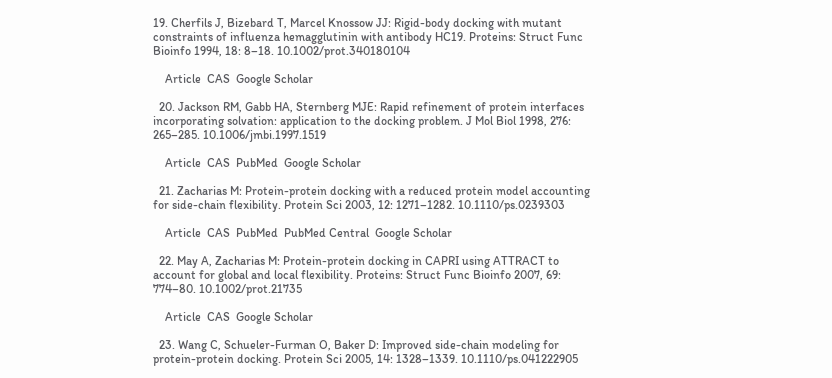19. Cherfils J, Bizebard T, Marcel Knossow JJ: Rigid-body docking with mutant constraints of influenza hemagglutinin with antibody HC19. Proteins: Struct Func Bioinfo 1994, 18: 8–18. 10.1002/prot.340180104

    Article  CAS  Google Scholar

  20. Jackson RM, Gabb HA, Sternberg MJE: Rapid refinement of protein interfaces incorporating solvation: application to the docking problem. J Mol Biol 1998, 276: 265–285. 10.1006/jmbi.1997.1519

    Article  CAS  PubMed  Google Scholar

  21. Zacharias M: Protein-protein docking with a reduced protein model accounting for side-chain flexibility. Protein Sci 2003, 12: 1271–1282. 10.1110/ps.0239303

    Article  CAS  PubMed  PubMed Central  Google Scholar

  22. May A, Zacharias M: Protein-protein docking in CAPRI using ATTRACT to account for global and local flexibility. Proteins: Struct Func Bioinfo 2007, 69: 774–80. 10.1002/prot.21735

    Article  CAS  Google Scholar

  23. Wang C, Schueler-Furman O, Baker D: Improved side-chain modeling for protein-protein docking. Protein Sci 2005, 14: 1328–1339. 10.1110/ps.041222905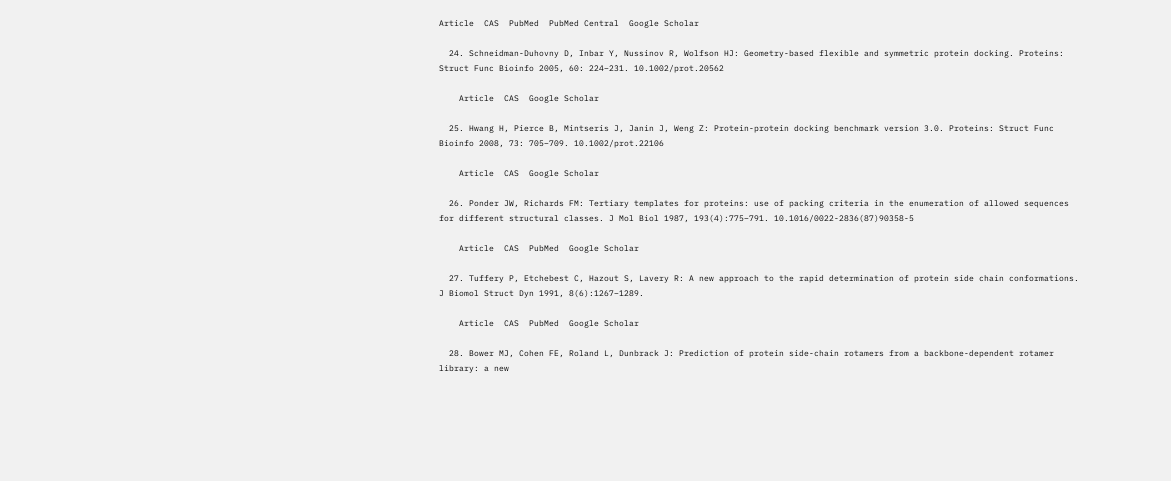Article  CAS  PubMed  PubMed Central  Google Scholar

  24. Schneidman-Duhovny D, Inbar Y, Nussinov R, Wolfson HJ: Geometry-based flexible and symmetric protein docking. Proteins: Struct Func Bioinfo 2005, 60: 224–231. 10.1002/prot.20562

    Article  CAS  Google Scholar

  25. Hwang H, Pierce B, Mintseris J, Janin J, Weng Z: Protein-protein docking benchmark version 3.0. Proteins: Struct Func Bioinfo 2008, 73: 705–709. 10.1002/prot.22106

    Article  CAS  Google Scholar

  26. Ponder JW, Richards FM: Tertiary templates for proteins: use of packing criteria in the enumeration of allowed sequences for different structural classes. J Mol Biol 1987, 193(4):775–791. 10.1016/0022-2836(87)90358-5

    Article  CAS  PubMed  Google Scholar

  27. Tuffery P, Etchebest C, Hazout S, Lavery R: A new approach to the rapid determination of protein side chain conformations. J Biomol Struct Dyn 1991, 8(6):1267–1289.

    Article  CAS  PubMed  Google Scholar

  28. Bower MJ, Cohen FE, Roland L, Dunbrack J: Prediction of protein side-chain rotamers from a backbone-dependent rotamer library: a new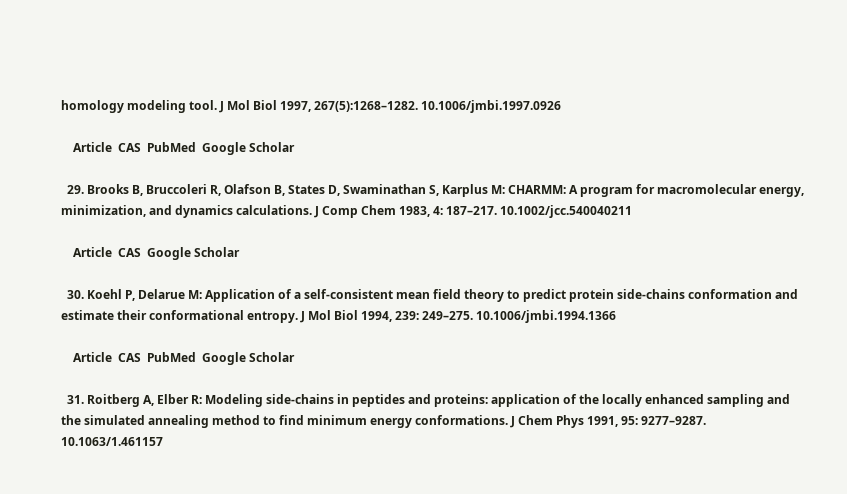homology modeling tool. J Mol Biol 1997, 267(5):1268–1282. 10.1006/jmbi.1997.0926

    Article  CAS  PubMed  Google Scholar

  29. Brooks B, Bruccoleri R, Olafson B, States D, Swaminathan S, Karplus M: CHARMM: A program for macromolecular energy, minimization, and dynamics calculations. J Comp Chem 1983, 4: 187–217. 10.1002/jcc.540040211

    Article  CAS  Google Scholar

  30. Koehl P, Delarue M: Application of a self-consistent mean field theory to predict protein side-chains conformation and estimate their conformational entropy. J Mol Biol 1994, 239: 249–275. 10.1006/jmbi.1994.1366

    Article  CAS  PubMed  Google Scholar

  31. Roitberg A, Elber R: Modeling side-chains in peptides and proteins: application of the locally enhanced sampling and the simulated annealing method to find minimum energy conformations. J Chem Phys 1991, 95: 9277–9287. 10.1063/1.461157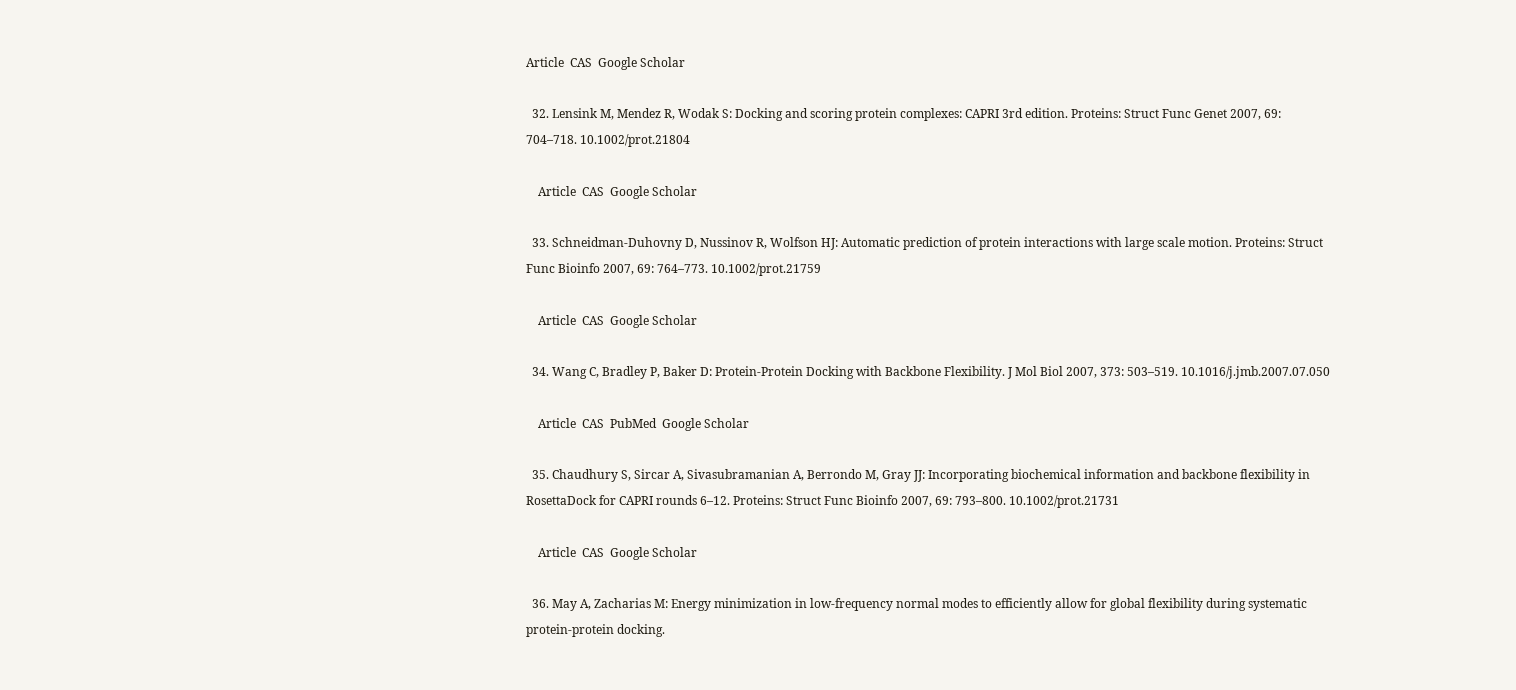Article  CAS  Google Scholar

  32. Lensink M, Mendez R, Wodak S: Docking and scoring protein complexes: CAPRI 3rd edition. Proteins: Struct Func Genet 2007, 69: 704–718. 10.1002/prot.21804

    Article  CAS  Google Scholar

  33. Schneidman-Duhovny D, Nussinov R, Wolfson HJ: Automatic prediction of protein interactions with large scale motion. Proteins: Struct Func Bioinfo 2007, 69: 764–773. 10.1002/prot.21759

    Article  CAS  Google Scholar

  34. Wang C, Bradley P, Baker D: Protein-Protein Docking with Backbone Flexibility. J Mol Biol 2007, 373: 503–519. 10.1016/j.jmb.2007.07.050

    Article  CAS  PubMed  Google Scholar

  35. Chaudhury S, Sircar A, Sivasubramanian A, Berrondo M, Gray JJ: Incorporating biochemical information and backbone flexibility in RosettaDock for CAPRI rounds 6–12. Proteins: Struct Func Bioinfo 2007, 69: 793–800. 10.1002/prot.21731

    Article  CAS  Google Scholar

  36. May A, Zacharias M: Energy minimization in low-frequency normal modes to efficiently allow for global flexibility during systematic protein-protein docking.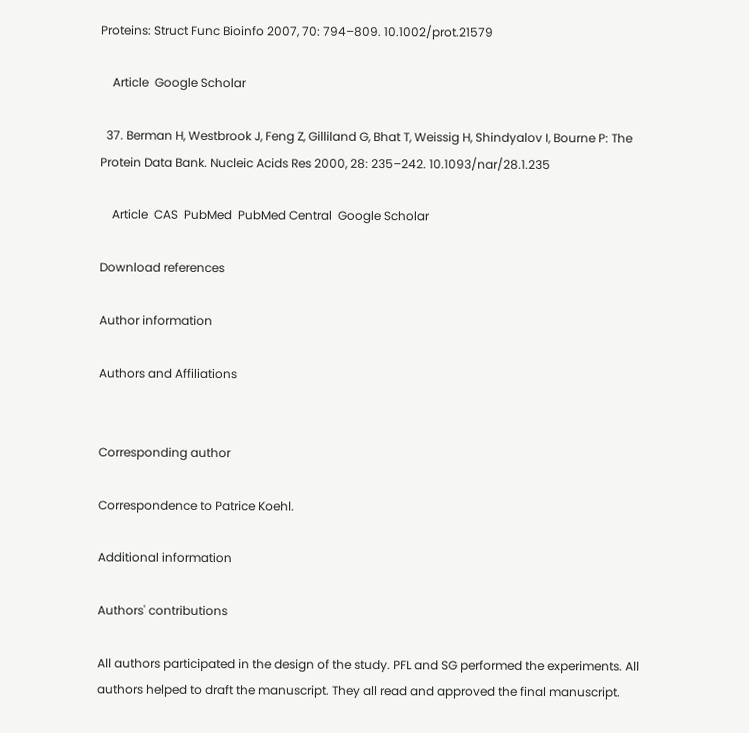Proteins: Struct Func Bioinfo 2007, 70: 794–809. 10.1002/prot.21579

    Article  Google Scholar

  37. Berman H, Westbrook J, Feng Z, Gilliland G, Bhat T, Weissig H, Shindyalov I, Bourne P: The Protein Data Bank. Nucleic Acids Res 2000, 28: 235–242. 10.1093/nar/28.1.235

    Article  CAS  PubMed  PubMed Central  Google Scholar

Download references

Author information

Authors and Affiliations


Corresponding author

Correspondence to Patrice Koehl.

Additional information

Authors' contributions

All authors participated in the design of the study. PFL and SG performed the experiments. All authors helped to draft the manuscript. They all read and approved the final manuscript.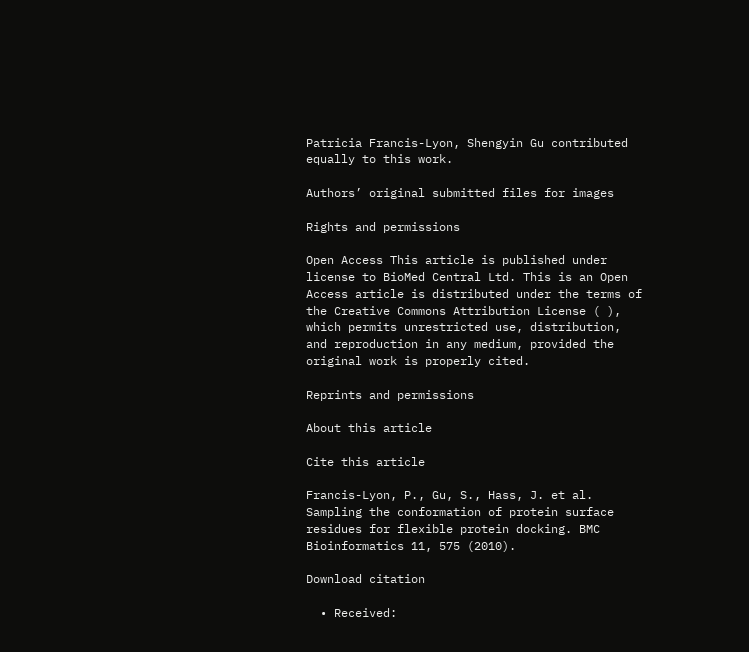Patricia Francis-Lyon, Shengyin Gu contributed equally to this work.

Authors’ original submitted files for images

Rights and permissions

Open Access This article is published under license to BioMed Central Ltd. This is an Open Access article is distributed under the terms of the Creative Commons Attribution License ( ), which permits unrestricted use, distribution, and reproduction in any medium, provided the original work is properly cited.

Reprints and permissions

About this article

Cite this article

Francis-Lyon, P., Gu, S., Hass, J. et al. Sampling the conformation of protein surface residues for flexible protein docking. BMC Bioinformatics 11, 575 (2010).

Download citation

  • Received: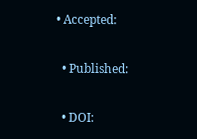• Accepted:

  • Published:

  • DOI: